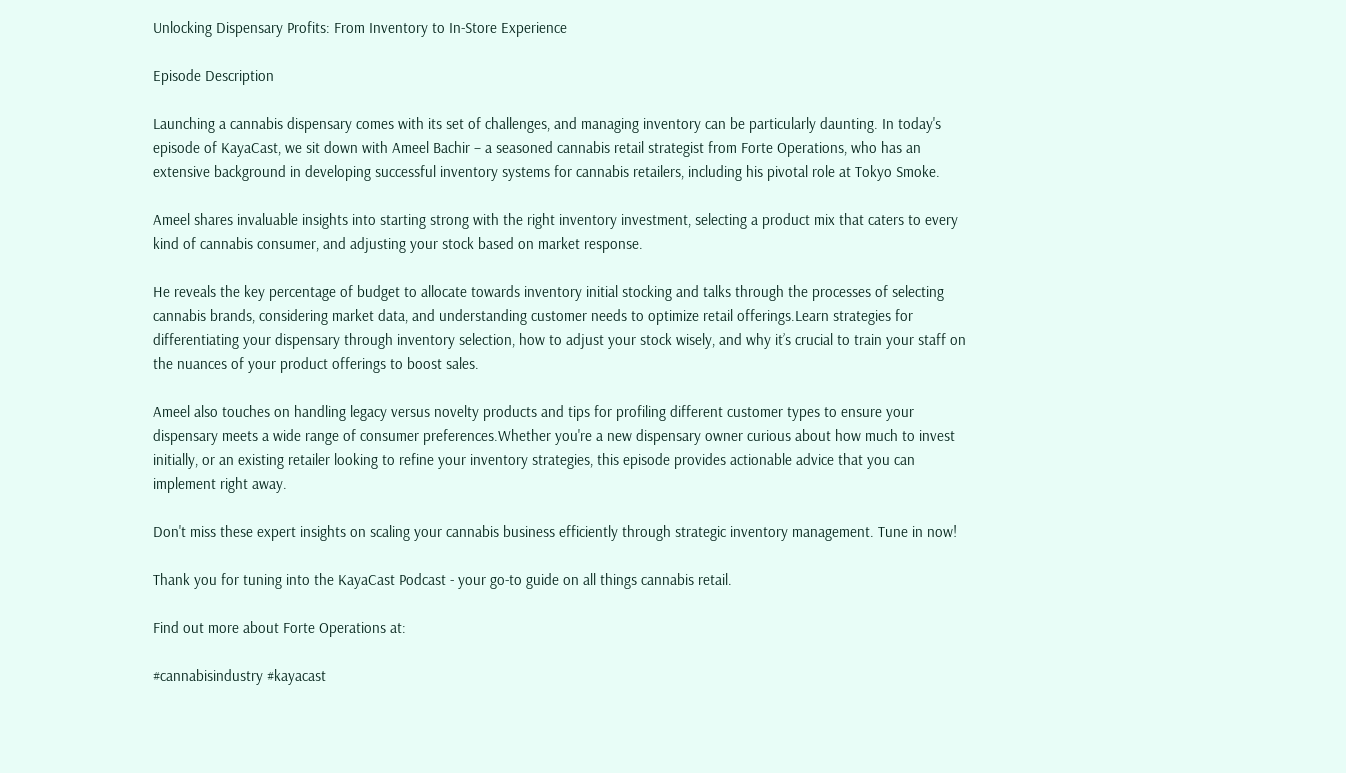Unlocking Dispensary Profits: From Inventory to In-Store Experience

Episode Description

Launching a cannabis dispensary comes with its set of challenges, and managing inventory can be particularly daunting. In today's episode of KayaCast, we sit down with Ameel Bachir – a seasoned cannabis retail strategist from Forte Operations, who has an extensive background in developing successful inventory systems for cannabis retailers, including his pivotal role at Tokyo Smoke.

Ameel shares invaluable insights into starting strong with the right inventory investment, selecting a product mix that caters to every kind of cannabis consumer, and adjusting your stock based on market response.

He reveals the key percentage of budget to allocate towards inventory initial stocking and talks through the processes of selecting cannabis brands, considering market data, and understanding customer needs to optimize retail offerings.Learn strategies for differentiating your dispensary through inventory selection, how to adjust your stock wisely, and why it’s crucial to train your staff on the nuances of your product offerings to boost sales.

Ameel also touches on handling legacy versus novelty products and tips for profiling different customer types to ensure your dispensary meets a wide range of consumer preferences.Whether you're a new dispensary owner curious about how much to invest initially, or an existing retailer looking to refine your inventory strategies, this episode provides actionable advice that you can implement right away.

Don't miss these expert insights on scaling your cannabis business efficiently through strategic inventory management. Tune in now!

Thank you for tuning into the KayaCast Podcast - your go-to guide on all things cannabis retail.

Find out more about Forte Operations at:

#cannabisindustry #kayacast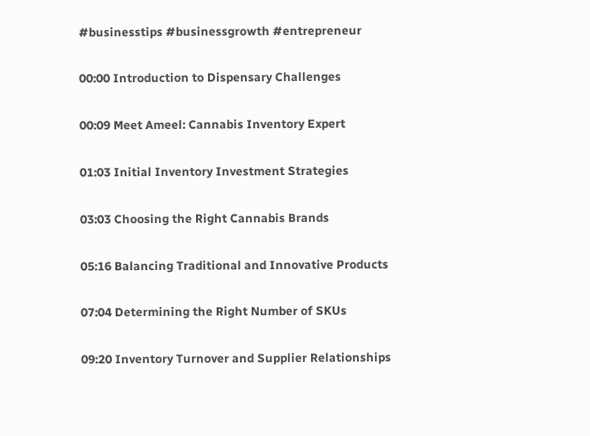#businesstips #businessgrowth #entrepreneur

00:00 Introduction to Dispensary Challenges

00:09 Meet Ameel: Cannabis Inventory Expert

01:03 Initial Inventory Investment Strategies

03:03 Choosing the Right Cannabis Brands

05:16 Balancing Traditional and Innovative Products

07:04 Determining the Right Number of SKUs

09:20 Inventory Turnover and Supplier Relationships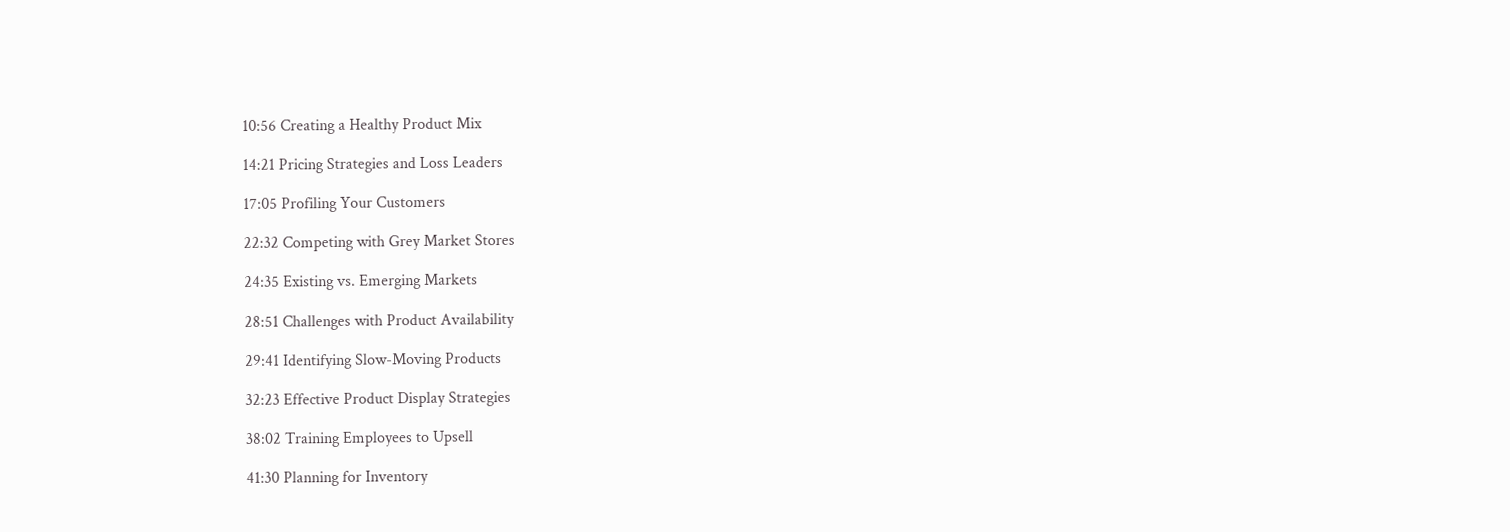10:56 Creating a Healthy Product Mix

14:21 Pricing Strategies and Loss Leaders

17:05 Profiling Your Customers

22:32 Competing with Grey Market Stores

24:35 Existing vs. Emerging Markets

28:51 Challenges with Product Availability

29:41 Identifying Slow-Moving Products

32:23 Effective Product Display Strategies

38:02 Training Employees to Upsell

41:30 Planning for Inventory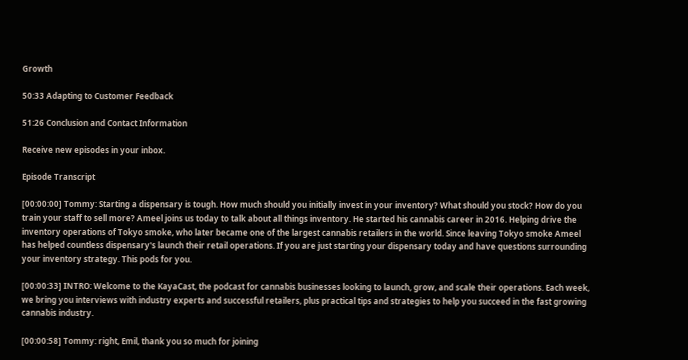Growth

50:33 Adapting to Customer Feedback

51:26 Conclusion and Contact Information

Receive new episodes in your inbox.

Episode Transcript

[00:00:00] Tommy: Starting a dispensary is tough. How much should you initially invest in your inventory? What should you stock? How do you train your staff to sell more? Ameel joins us today to talk about all things inventory. He started his cannabis career in 2016. Helping drive the inventory operations of Tokyo smoke, who later became one of the largest cannabis retailers in the world. Since leaving Tokyo smoke Ameel has helped countless dispensary's launch their retail operations. If you are just starting your dispensary today and have questions surrounding your inventory strategy. This pods for you.

[00:00:33] INTRO: Welcome to the KayaCast, the podcast for cannabis businesses looking to launch, grow, and scale their operations. Each week, we bring you interviews with industry experts and successful retailers, plus practical tips and strategies to help you succeed in the fast growing cannabis industry.

[00:00:58] Tommy: right, Emil, thank you so much for joining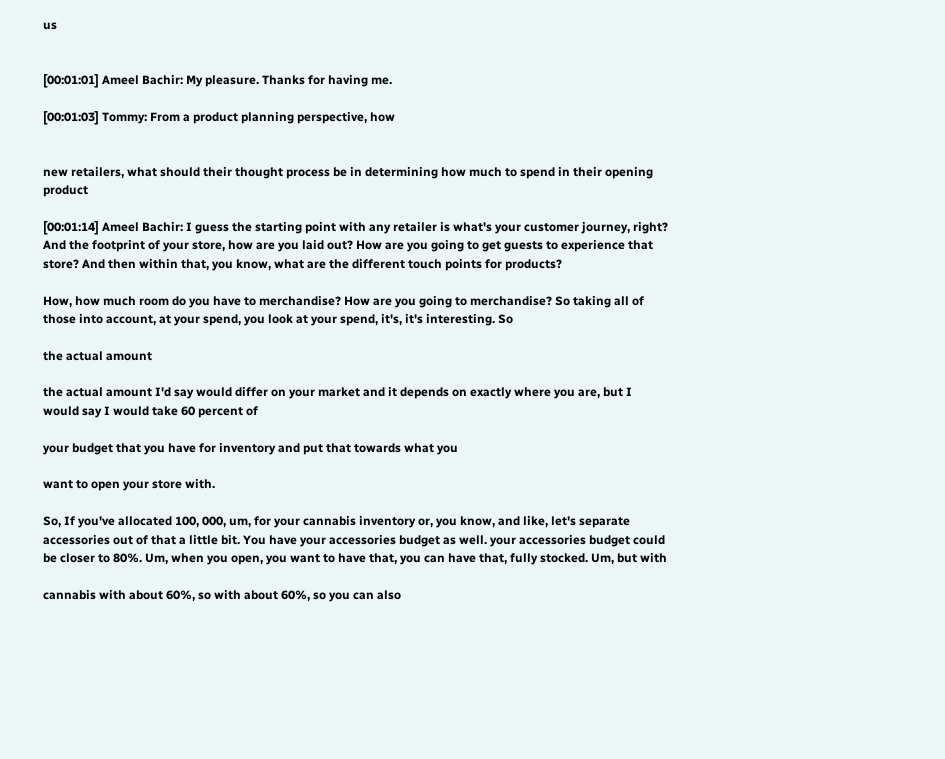us


[00:01:01] Ameel Bachir: My pleasure. Thanks for having me.

[00:01:03] Tommy: From a product planning perspective, how


new retailers, what should their thought process be in determining how much to spend in their opening product

[00:01:14] Ameel Bachir: I guess the starting point with any retailer is what's your customer journey, right? And the footprint of your store, how are you laid out? How are you going to get guests to experience that store? And then within that, you know, what are the different touch points for products?

How, how much room do you have to merchandise? How are you going to merchandise? So taking all of those into account, at your spend, you look at your spend, it's, it's interesting. So

the actual amount

the actual amount I'd say would differ on your market and it depends on exactly where you are, but I would say I would take 60 percent of

your budget that you have for inventory and put that towards what you

want to open your store with.

So, If you've allocated 100, 000, um, for your cannabis inventory or, you know, and like, let's separate accessories out of that a little bit. You have your accessories budget as well. your accessories budget could be closer to 80%. Um, when you open, you want to have that, you can have that, fully stocked. Um, but with

cannabis with about 60%, so with about 60%, so you can also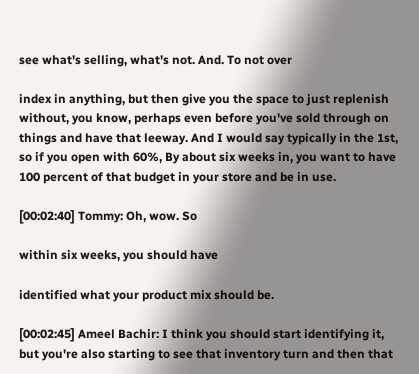see what's selling, what's not. And. To not over

index in anything, but then give you the space to just replenish without, you know, perhaps even before you've sold through on things and have that leeway. And I would say typically in the 1st, so if you open with 60%, By about six weeks in, you want to have 100 percent of that budget in your store and be in use.

[00:02:40] Tommy: Oh, wow. So

within six weeks, you should have

identified what your product mix should be.

[00:02:45] Ameel Bachir: I think you should start identifying it, but you're also starting to see that inventory turn and then that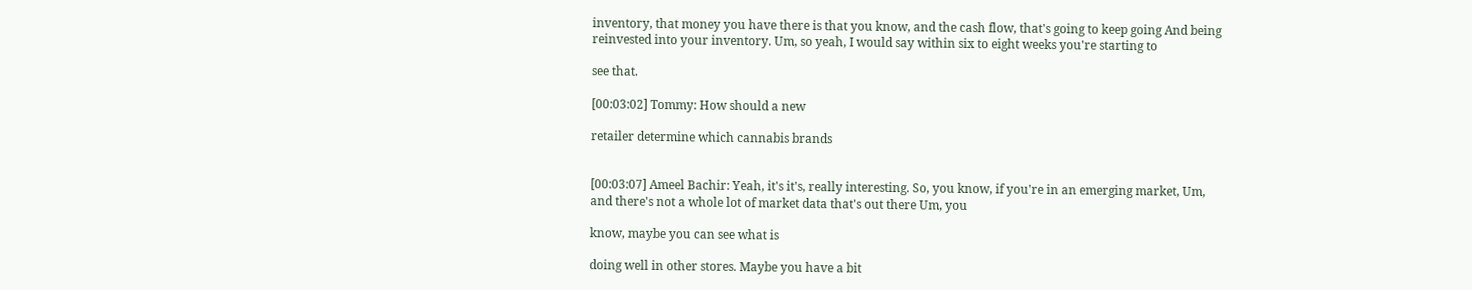inventory, that money you have there is that you know, and the cash flow, that's going to keep going And being reinvested into your inventory. Um, so yeah, I would say within six to eight weeks you're starting to

see that.

[00:03:02] Tommy: How should a new

retailer determine which cannabis brands


[00:03:07] Ameel Bachir: Yeah, it's it's, really interesting. So, you know, if you're in an emerging market, Um, and there's not a whole lot of market data that's out there Um, you

know, maybe you can see what is

doing well in other stores. Maybe you have a bit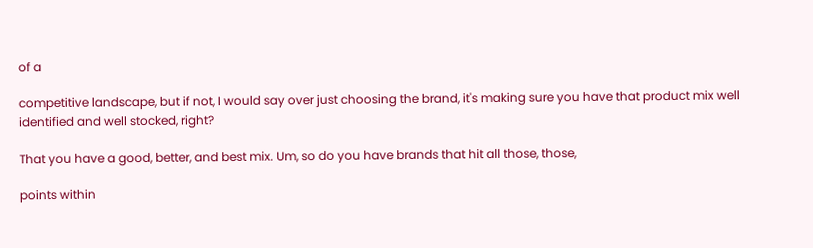of a

competitive landscape, but if not, I would say over just choosing the brand, it's making sure you have that product mix well identified and well stocked, right?

That you have a good, better, and best mix. Um, so do you have brands that hit all those, those,

points within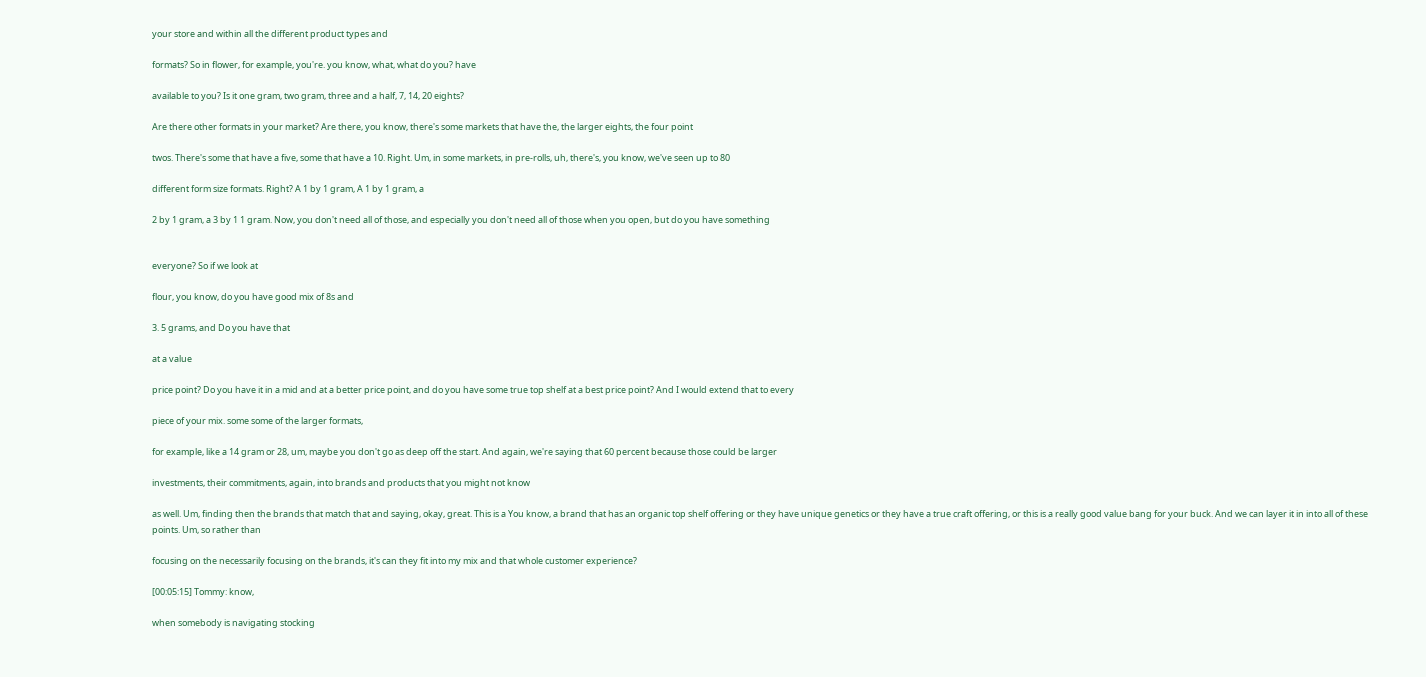your store and within all the different product types and

formats? So in flower, for example, you're. you know, what, what do you? have

available to you? Is it one gram, two gram, three and a half, 7, 14, 20 eights?

Are there other formats in your market? Are there, you know, there's some markets that have the, the larger eights, the four point

twos. There's some that have a five, some that have a 10. Right. Um, in some markets, in pre-rolls, uh, there's, you know, we've seen up to 80

different form size formats. Right? A 1 by 1 gram, A 1 by 1 gram, a

2 by 1 gram, a 3 by 1 1 gram. Now, you don't need all of those, and especially you don't need all of those when you open, but do you have something


everyone? So if we look at

flour, you know, do you have good mix of 8s and

3. 5 grams, and Do you have that

at a value

price point? Do you have it in a mid and at a better price point, and do you have some true top shelf at a best price point? And I would extend that to every

piece of your mix. some some of the larger formats,

for example, like a 14 gram or 28, um, maybe you don't go as deep off the start. And again, we're saying that 60 percent because those could be larger

investments, their commitments, again, into brands and products that you might not know

as well. Um, finding then the brands that match that and saying, okay, great. This is a You know, a brand that has an organic top shelf offering or they have unique genetics or they have a true craft offering, or this is a really good value bang for your buck. And we can layer it in into all of these points. Um, so rather than

focusing on the necessarily focusing on the brands, it's can they fit into my mix and that whole customer experience?

[00:05:15] Tommy: know,

when somebody is navigating stocking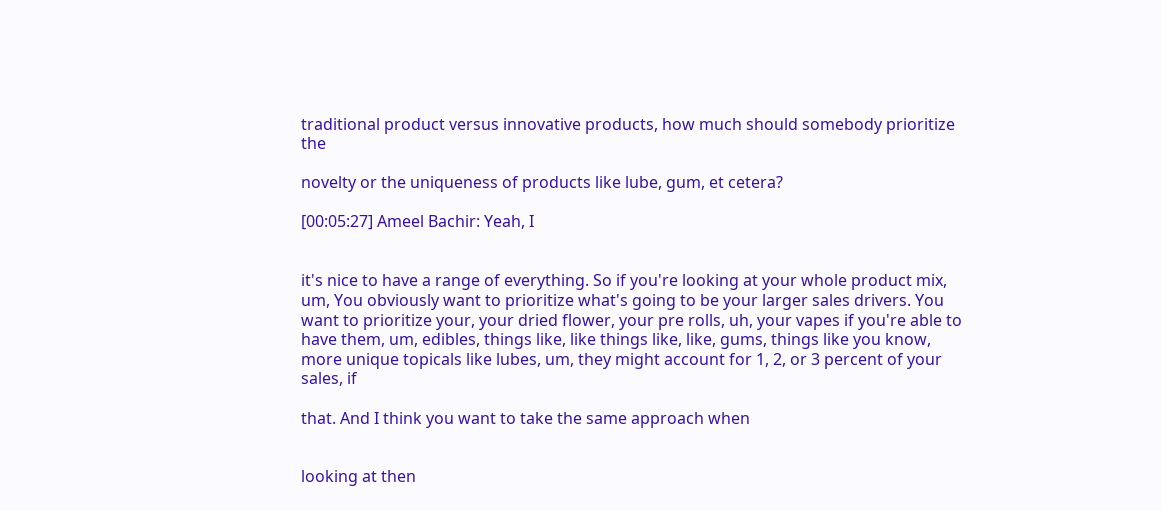traditional product versus innovative products, how much should somebody prioritize the

novelty or the uniqueness of products like lube, gum, et cetera?

[00:05:27] Ameel Bachir: Yeah, I


it's nice to have a range of everything. So if you're looking at your whole product mix, um, You obviously want to prioritize what's going to be your larger sales drivers. You want to prioritize your, your dried flower, your pre rolls, uh, your vapes if you're able to have them, um, edibles, things like, like things like, like, gums, things like you know, more unique topicals like lubes, um, they might account for 1, 2, or 3 percent of your sales, if

that. And I think you want to take the same approach when


looking at then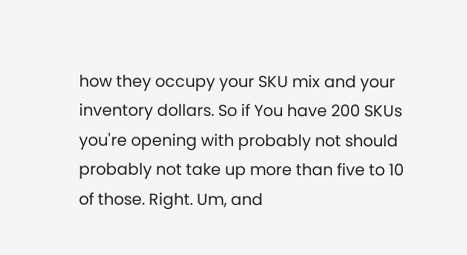how they occupy your SKU mix and your inventory dollars. So if You have 200 SKUs you're opening with probably not should probably not take up more than five to 10 of those. Right. Um, and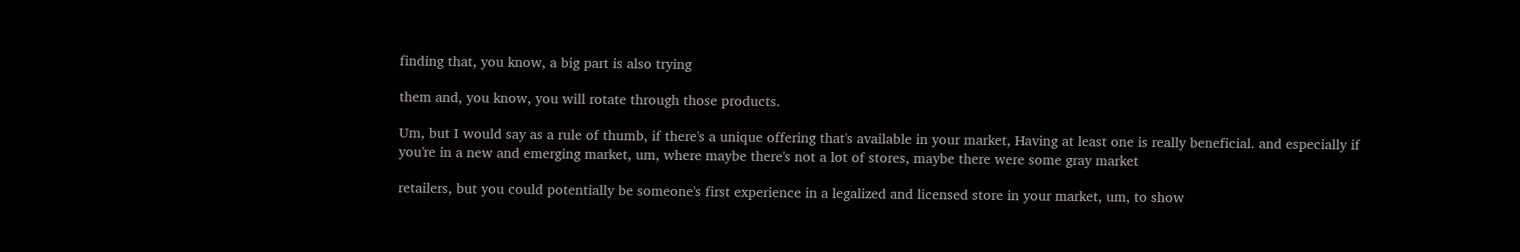finding that, you know, a big part is also trying

them and, you know, you will rotate through those products.

Um, but I would say as a rule of thumb, if there's a unique offering that's available in your market, Having at least one is really beneficial. and especially if you're in a new and emerging market, um, where maybe there's not a lot of stores, maybe there were some gray market

retailers, but you could potentially be someone's first experience in a legalized and licensed store in your market, um, to show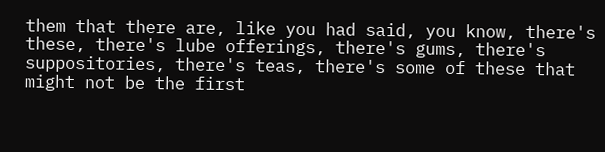them that there are, like you had said, you know, there's these, there's lube offerings, there's gums, there's suppositories, there's teas, there's some of these that might not be the first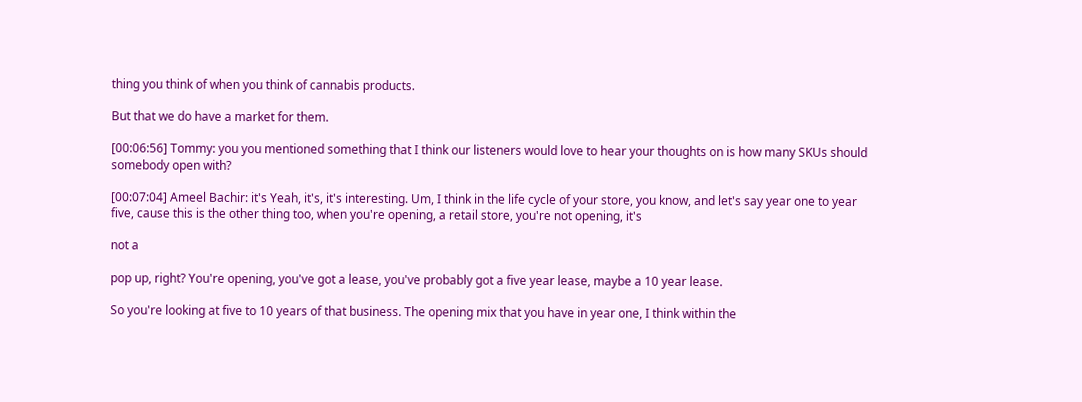thing you think of when you think of cannabis products.

But that we do have a market for them.

[00:06:56] Tommy: you you mentioned something that I think our listeners would love to hear your thoughts on is how many SKUs should somebody open with?

[00:07:04] Ameel Bachir: it's Yeah, it's, it's interesting. Um, I think in the life cycle of your store, you know, and let's say year one to year five, cause this is the other thing too, when you're opening, a retail store, you're not opening, it's

not a

pop up, right? You're opening, you've got a lease, you've probably got a five year lease, maybe a 10 year lease.

So you're looking at five to 10 years of that business. The opening mix that you have in year one, I think within the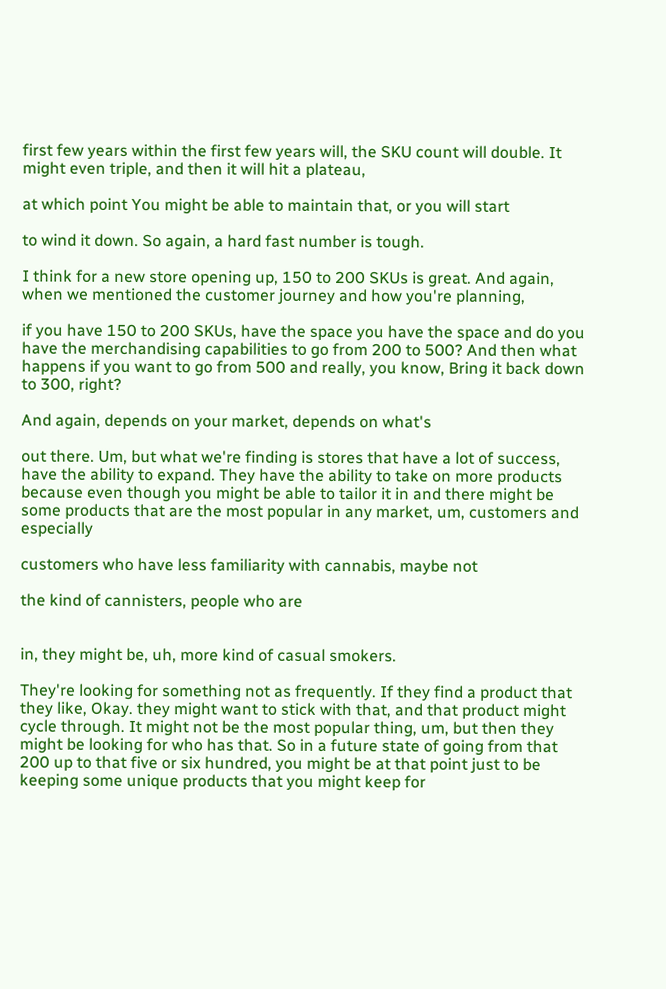first few years within the first few years will, the SKU count will double. It might even triple, and then it will hit a plateau,

at which point You might be able to maintain that, or you will start

to wind it down. So again, a hard fast number is tough.

I think for a new store opening up, 150 to 200 SKUs is great. And again, when we mentioned the customer journey and how you're planning,

if you have 150 to 200 SKUs, have the space you have the space and do you have the merchandising capabilities to go from 200 to 500? And then what happens if you want to go from 500 and really, you know, Bring it back down to 300, right?

And again, depends on your market, depends on what's

out there. Um, but what we're finding is stores that have a lot of success, have the ability to expand. They have the ability to take on more products because even though you might be able to tailor it in and there might be some products that are the most popular in any market, um, customers and especially

customers who have less familiarity with cannabis, maybe not

the kind of cannisters, people who are


in, they might be, uh, more kind of casual smokers.

They're looking for something not as frequently. If they find a product that they like, Okay. they might want to stick with that, and that product might cycle through. It might not be the most popular thing, um, but then they might be looking for who has that. So in a future state of going from that 200 up to that five or six hundred, you might be at that point just to be keeping some unique products that you might keep for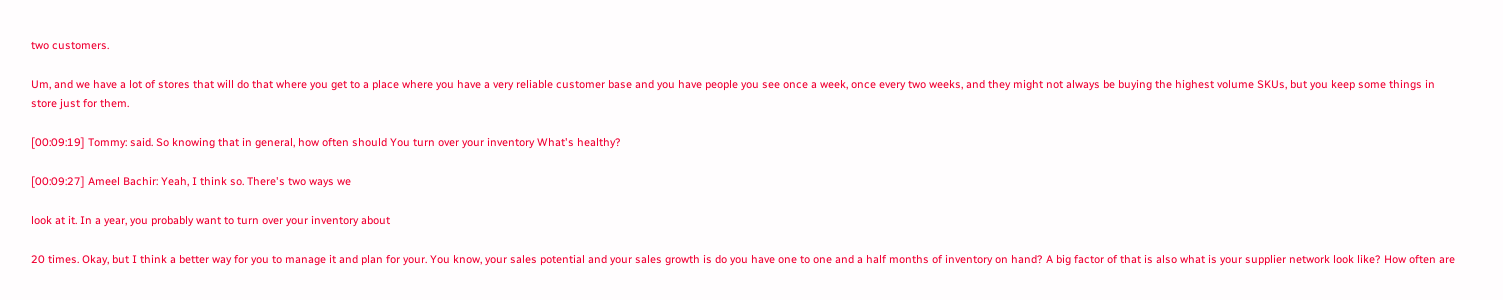two customers.

Um, and we have a lot of stores that will do that where you get to a place where you have a very reliable customer base and you have people you see once a week, once every two weeks, and they might not always be buying the highest volume SKUs, but you keep some things in store just for them.

[00:09:19] Tommy: said. So knowing that in general, how often should You turn over your inventory What's healthy?

[00:09:27] Ameel Bachir: Yeah, I think so. There's two ways we

look at it. In a year, you probably want to turn over your inventory about

20 times. Okay, but I think a better way for you to manage it and plan for your. You know, your sales potential and your sales growth is do you have one to one and a half months of inventory on hand? A big factor of that is also what is your supplier network look like? How often are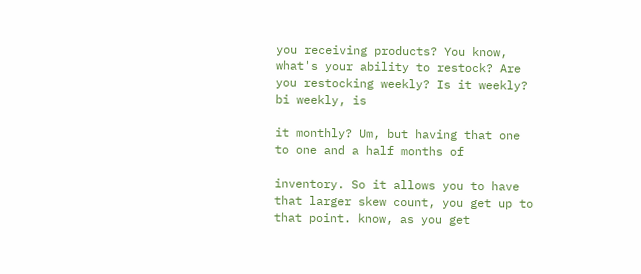you receiving products? You know, what's your ability to restock? Are you restocking weekly? Is it weekly? bi weekly, is

it monthly? Um, but having that one to one and a half months of

inventory. So it allows you to have that larger skew count, you get up to that point. know, as you get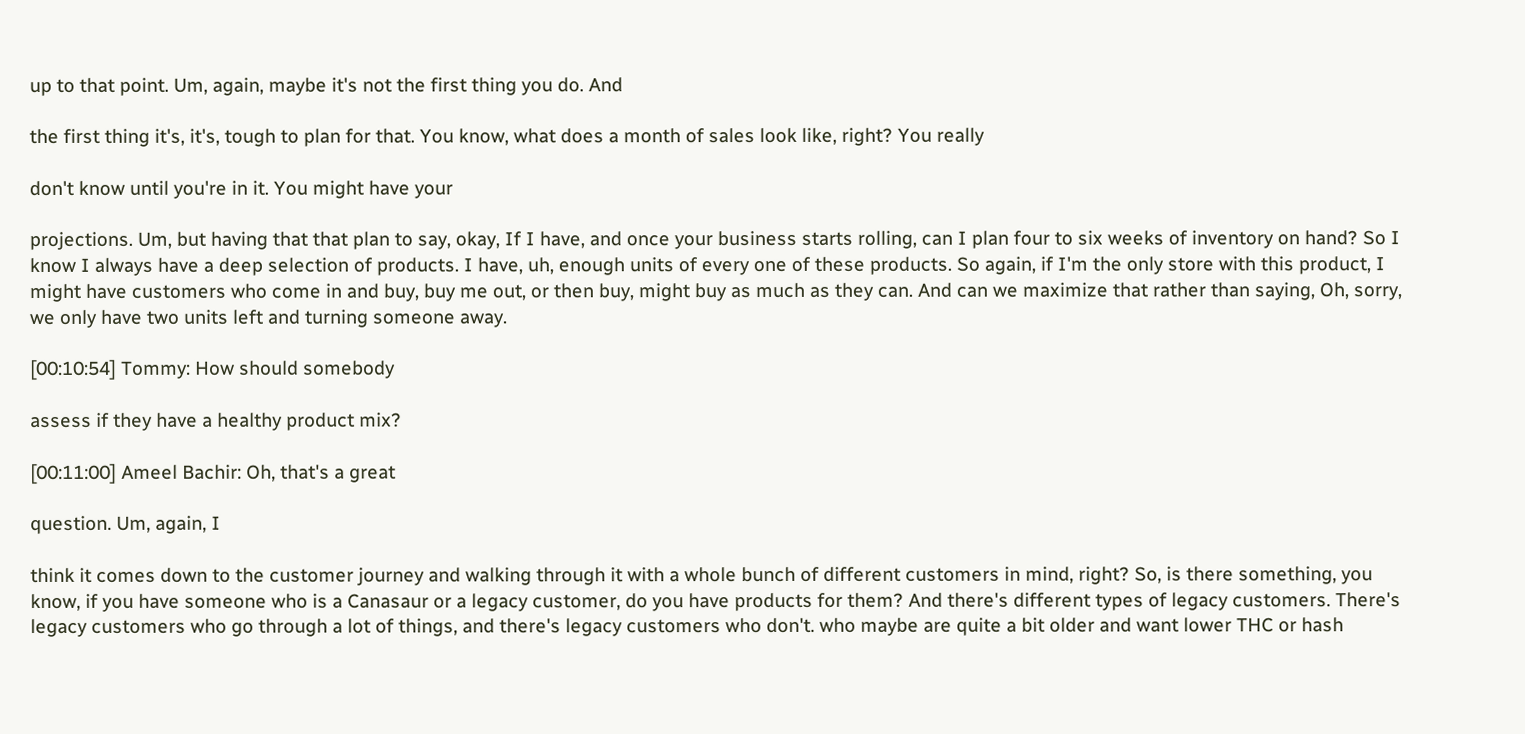up to that point. Um, again, maybe it's not the first thing you do. And

the first thing it's, it's, tough to plan for that. You know, what does a month of sales look like, right? You really

don't know until you're in it. You might have your

projections. Um, but having that that plan to say, okay, If I have, and once your business starts rolling, can I plan four to six weeks of inventory on hand? So I know I always have a deep selection of products. I have, uh, enough units of every one of these products. So again, if I'm the only store with this product, I might have customers who come in and buy, buy me out, or then buy, might buy as much as they can. And can we maximize that rather than saying, Oh, sorry, we only have two units left and turning someone away.

[00:10:54] Tommy: How should somebody

assess if they have a healthy product mix?

[00:11:00] Ameel Bachir: Oh, that's a great

question. Um, again, I

think it comes down to the customer journey and walking through it with a whole bunch of different customers in mind, right? So, is there something, you know, if you have someone who is a Canasaur or a legacy customer, do you have products for them? And there's different types of legacy customers. There's legacy customers who go through a lot of things, and there's legacy customers who don't. who maybe are quite a bit older and want lower THC or hash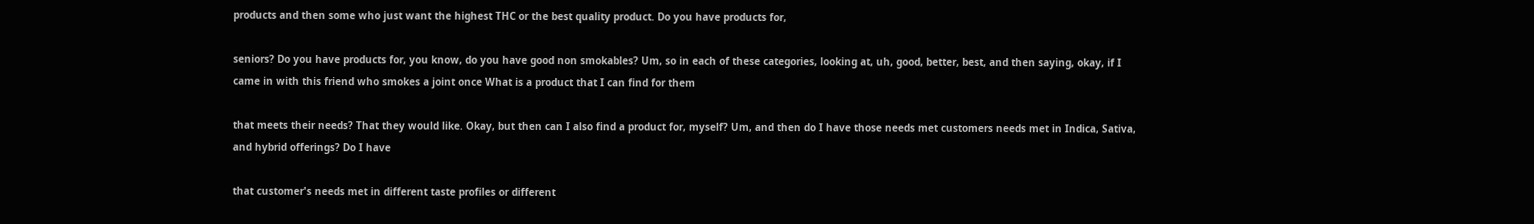products and then some who just want the highest THC or the best quality product. Do you have products for,

seniors? Do you have products for, you know, do you have good non smokables? Um, so in each of these categories, looking at, uh, good, better, best, and then saying, okay, if I came in with this friend who smokes a joint once What is a product that I can find for them

that meets their needs? That they would like. Okay, but then can I also find a product for, myself? Um, and then do I have those needs met customers needs met in Indica, Sativa, and hybrid offerings? Do I have

that customer's needs met in different taste profiles or different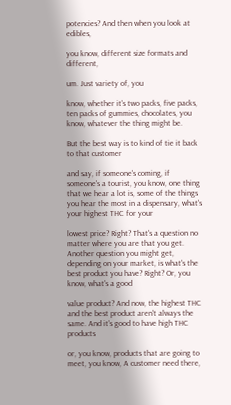potencies? And then when you look at edibles,

you know, different size formats and different,

um. Just variety of, you

know, whether it's two packs, five packs, ten packs of gummies, chocolates, you know, whatever the thing might be.

But the best way is to kind of tie it back to that customer

and say, if someone's coming, if someone's a tourist, you know, one thing that we hear a lot is, some of the things you hear the most in a dispensary, what's your highest THC for your

lowest price? Right? That's a question no matter where you are that you get. Another question you might get, depending on your market, is what's the best product you have? Right? Or, you know, what's a good

value product? And now, the highest THC and the best product aren't always the same. And it's good to have high THC products

or, you know, products that are going to meet, you know, A customer need there,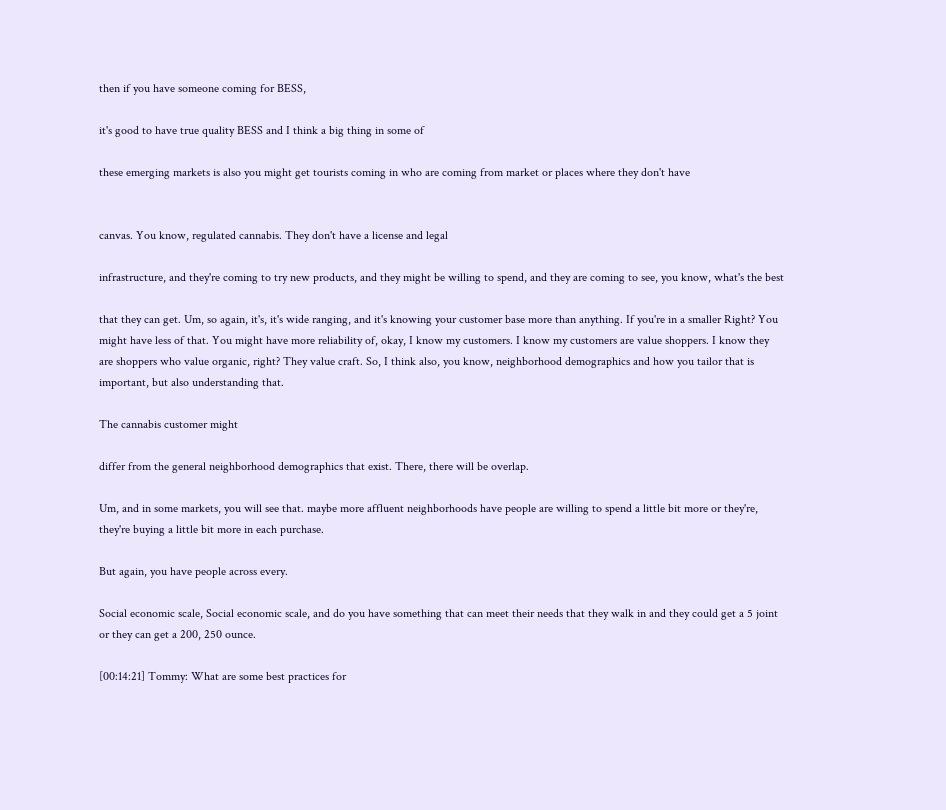then if you have someone coming for BESS,

it's good to have true quality BESS and I think a big thing in some of

these emerging markets is also you might get tourists coming in who are coming from market or places where they don't have


canvas. You know, regulated cannabis. They don't have a license and legal

infrastructure, and they're coming to try new products, and they might be willing to spend, and they are coming to see, you know, what's the best

that they can get. Um, so again, it's, it's wide ranging, and it's knowing your customer base more than anything. If you're in a smaller Right? You might have less of that. You might have more reliability of, okay, I know my customers. I know my customers are value shoppers. I know they are shoppers who value organic, right? They value craft. So, I think also, you know, neighborhood demographics and how you tailor that is important, but also understanding that.

The cannabis customer might

differ from the general neighborhood demographics that exist. There, there will be overlap.

Um, and in some markets, you will see that. maybe more affluent neighborhoods have people are willing to spend a little bit more or they're, they're buying a little bit more in each purchase.

But again, you have people across every.

Social economic scale, Social economic scale, and do you have something that can meet their needs that they walk in and they could get a 5 joint or they can get a 200, 250 ounce.

[00:14:21] Tommy: What are some best practices for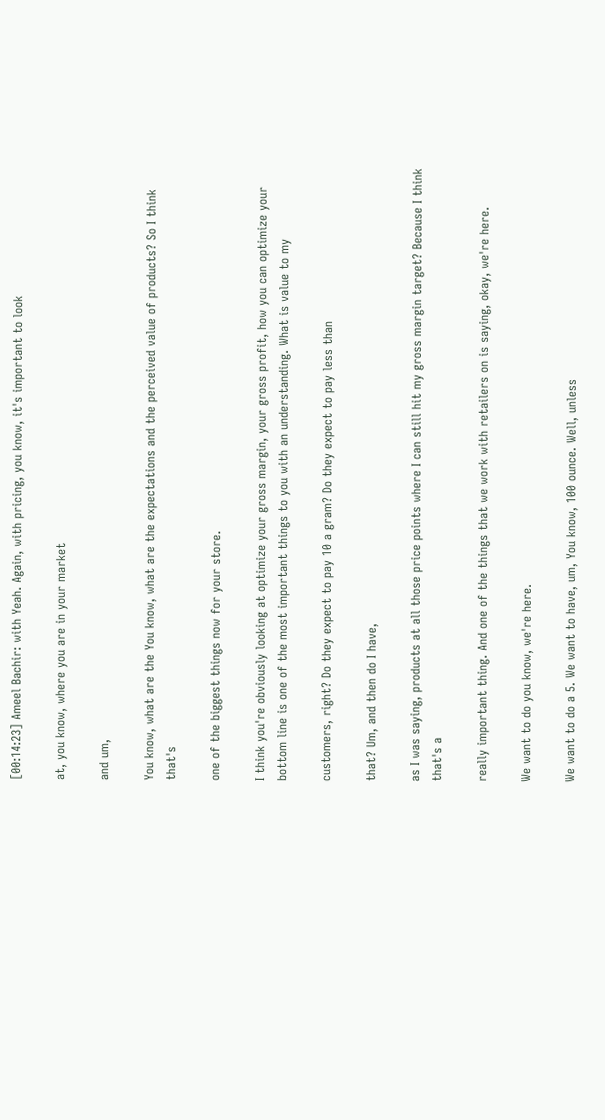[00:14:23] Ameel Bachir: with Yeah. Again, with pricing, you know, it's important to look

at, you know, where you are in your market

and um,

You know, what are the You know, what are the expectations and the perceived value of products? So I think that's

one of the biggest things now for your store.

I think you're obviously looking at optimize your gross margin, your gross profit, how you can optimize your bottom line is one of the most important things to you with an understanding. What is value to my

customers, right? Do they expect to pay 10 a gram? Do they expect to pay less than

that? Um, and then do I have,

as I was saying, products at all those price points where I can still hit my gross margin target? Because I think that's a

really important thing. And one of the things that we work with retailers on is saying, okay, we're here.

We want to do you know, we're here.

We want to do a 5. We want to have, um, You know, 100 ounce. Well, unless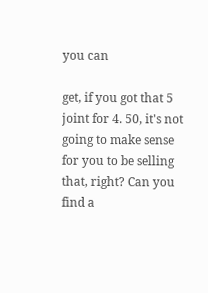you can

get, if you got that 5 joint for 4. 50, it's not going to make sense for you to be selling that, right? Can you find a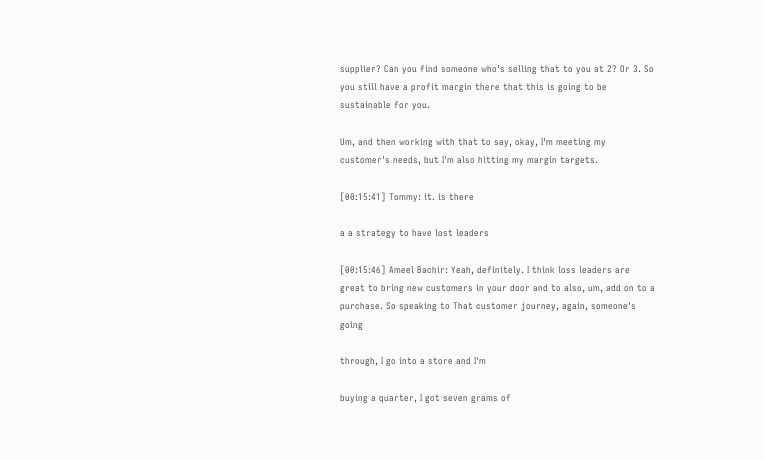supplier? Can you find someone who's selling that to you at 2? Or 3. So you still have a profit margin there that this is going to be sustainable for you.

Um, and then working with that to say, okay, I'm meeting my customer's needs, but I'm also hitting my margin targets.

[00:15:41] Tommy: it. is there

a a strategy to have lost leaders

[00:15:46] Ameel Bachir: Yeah, definitely. I think loss leaders are great to bring new customers in your door and to also, um, add on to a purchase. So speaking to That customer journey, again, someone's going

through, I go into a store and I'm

buying a quarter, I got seven grams of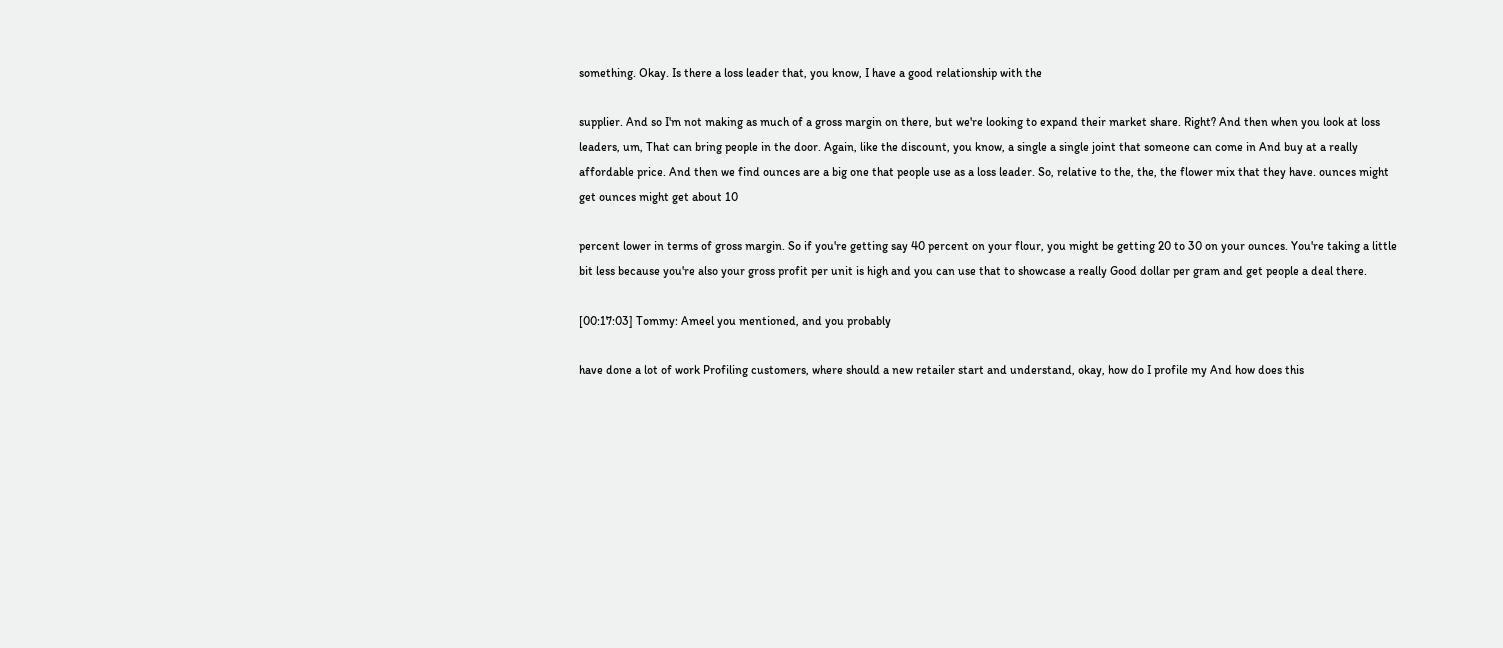something. Okay. Is there a loss leader that, you know, I have a good relationship with the

supplier. And so I'm not making as much of a gross margin on there, but we're looking to expand their market share. Right? And then when you look at loss leaders, um, That can bring people in the door. Again, like the discount, you know, a single a single joint that someone can come in And buy at a really affordable price. And then we find ounces are a big one that people use as a loss leader. So, relative to the, the, the flower mix that they have. ounces might get ounces might get about 10

percent lower in terms of gross margin. So if you're getting say 40 percent on your flour, you might be getting 20 to 30 on your ounces. You're taking a little bit less because you're also your gross profit per unit is high and you can use that to showcase a really Good dollar per gram and get people a deal there.

[00:17:03] Tommy: Ameel you mentioned, and you probably

have done a lot of work Profiling customers, where should a new retailer start and understand, okay, how do I profile my And how does this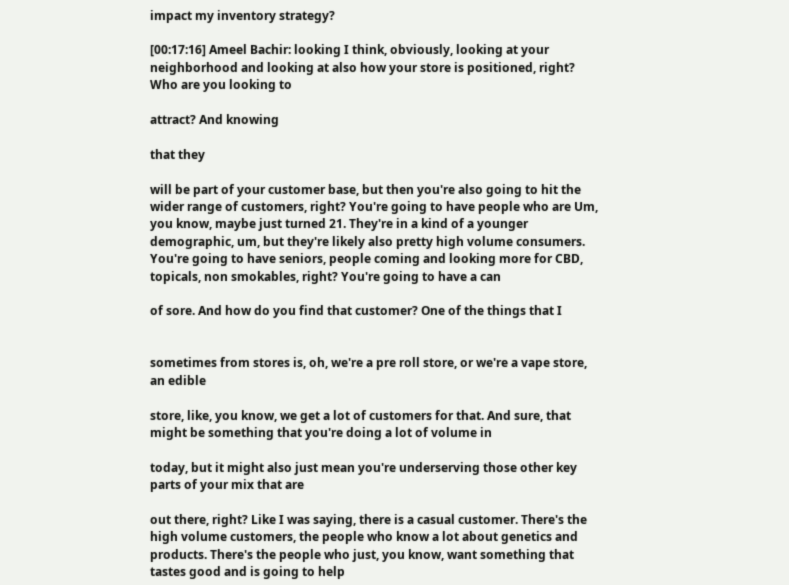impact my inventory strategy?

[00:17:16] Ameel Bachir: looking I think, obviously, looking at your neighborhood and looking at also how your store is positioned, right? Who are you looking to

attract? And knowing

that they

will be part of your customer base, but then you're also going to hit the wider range of customers, right? You're going to have people who are Um, you know, maybe just turned 21. They're in a kind of a younger demographic, um, but they're likely also pretty high volume consumers. You're going to have seniors, people coming and looking more for CBD, topicals, non smokables, right? You're going to have a can

of sore. And how do you find that customer? One of the things that I


sometimes from stores is, oh, we're a pre roll store, or we're a vape store, an edible

store, like, you know, we get a lot of customers for that. And sure, that might be something that you're doing a lot of volume in

today, but it might also just mean you're underserving those other key parts of your mix that are

out there, right? Like I was saying, there is a casual customer. There's the high volume customers, the people who know a lot about genetics and products. There's the people who just, you know, want something that tastes good and is going to help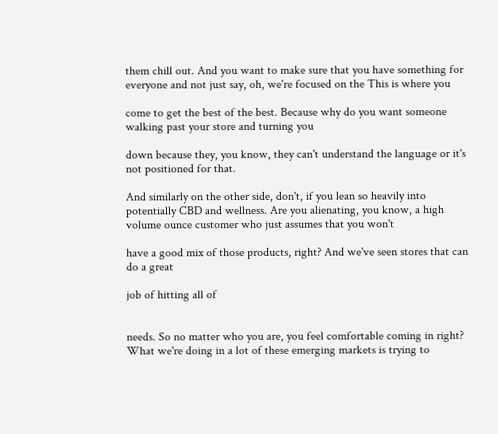them chill out. And you want to make sure that you have something for everyone and not just say, oh, we're focused on the This is where you

come to get the best of the best. Because why do you want someone walking past your store and turning you

down because they, you know, they can't understand the language or it's not positioned for that.

And similarly on the other side, don't, if you lean so heavily into potentially CBD and wellness. Are you alienating, you know, a high volume ounce customer who just assumes that you won't

have a good mix of those products, right? And we've seen stores that can do a great

job of hitting all of


needs. So no matter who you are, you feel comfortable coming in right? What we're doing in a lot of these emerging markets is trying to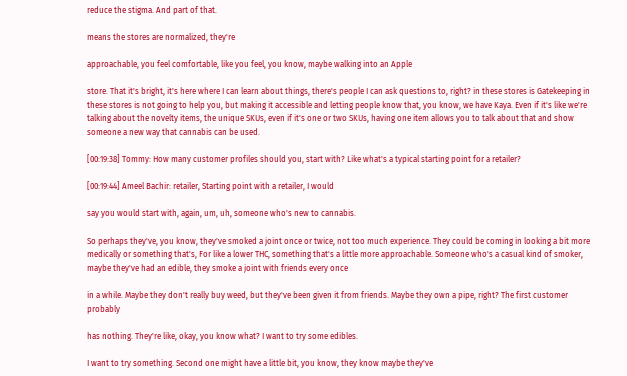reduce the stigma. And part of that.

means the stores are normalized, they're

approachable, you feel comfortable, like you feel, you know, maybe walking into an Apple

store. That it's bright, it's here where I can learn about things, there's people I can ask questions to, right? in these stores is Gatekeeping in these stores is not going to help you, but making it accessible and letting people know that, you know, we have Kaya. Even if it's like we're talking about the novelty items, the unique SKUs, even if it's one or two SKUs, having one item allows you to talk about that and show someone a new way that cannabis can be used.

[00:19:38] Tommy: How many customer profiles should you, start with? Like what's a typical starting point for a retailer?

[00:19:44] Ameel Bachir: retailer, Starting point with a retailer, I would

say you would start with, again, um, uh, someone who's new to cannabis.

So perhaps they've, you know, they've smoked a joint once or twice, not too much experience. They could be coming in looking a bit more medically or something that's, For like a lower THC, something that's a little more approachable. Someone who's a casual kind of smoker, maybe they've had an edible, they smoke a joint with friends every once

in a while. Maybe they don't really buy weed, but they've been given it from friends. Maybe they own a pipe, right? The first customer probably

has nothing. They're like, okay, you know what? I want to try some edibles.

I want to try something. Second one might have a little bit, you know, they know maybe they've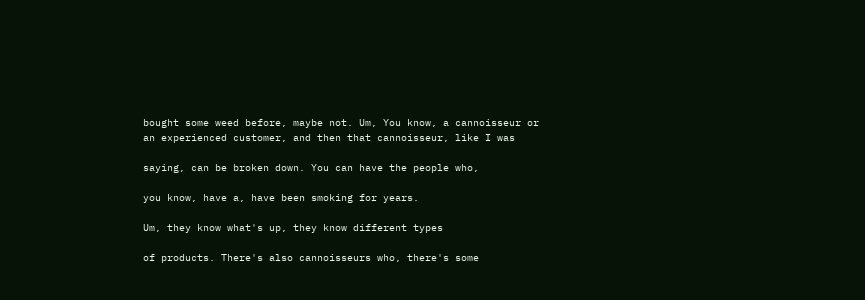bought some weed before, maybe not. Um, You know, a cannoisseur or an experienced customer, and then that cannoisseur, like I was

saying, can be broken down. You can have the people who,

you know, have a, have been smoking for years.

Um, they know what's up, they know different types

of products. There's also cannoisseurs who, there's some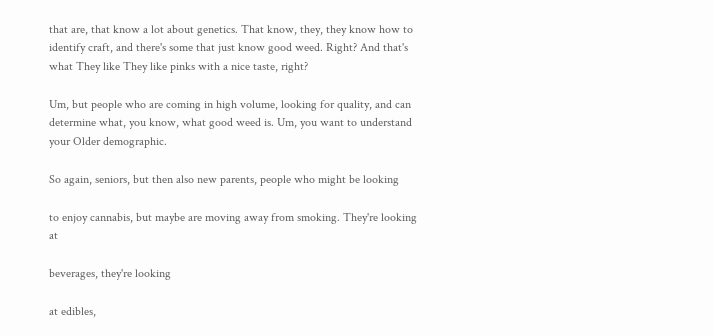that are, that know a lot about genetics. That know, they, they know how to identify craft, and there's some that just know good weed. Right? And that's what They like They like pinks with a nice taste, right?

Um, but people who are coming in high volume, looking for quality, and can determine what, you know, what good weed is. Um, you want to understand your Older demographic.

So again, seniors, but then also new parents, people who might be looking

to enjoy cannabis, but maybe are moving away from smoking. They're looking at

beverages, they're looking

at edibles,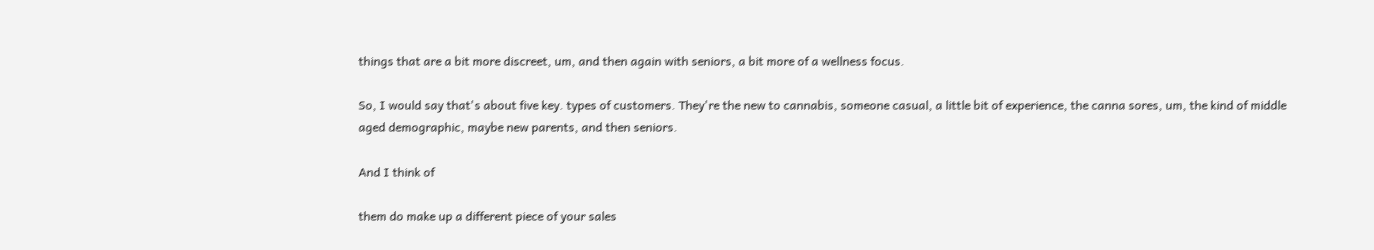things that are a bit more discreet, um, and then again with seniors, a bit more of a wellness focus.

So, I would say that's about five key. types of customers. They're the new to cannabis, someone casual, a little bit of experience, the canna sores, um, the kind of middle aged demographic, maybe new parents, and then seniors.

And I think of

them do make up a different piece of your sales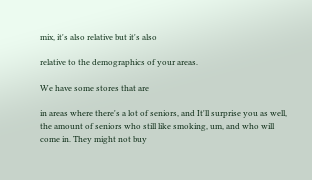mix, it's also relative but it's also

relative to the demographics of your areas.

We have some stores that are

in areas where there's a lot of seniors, and It'll surprise you as well, the amount of seniors who still like smoking, um, and who will come in. They might not buy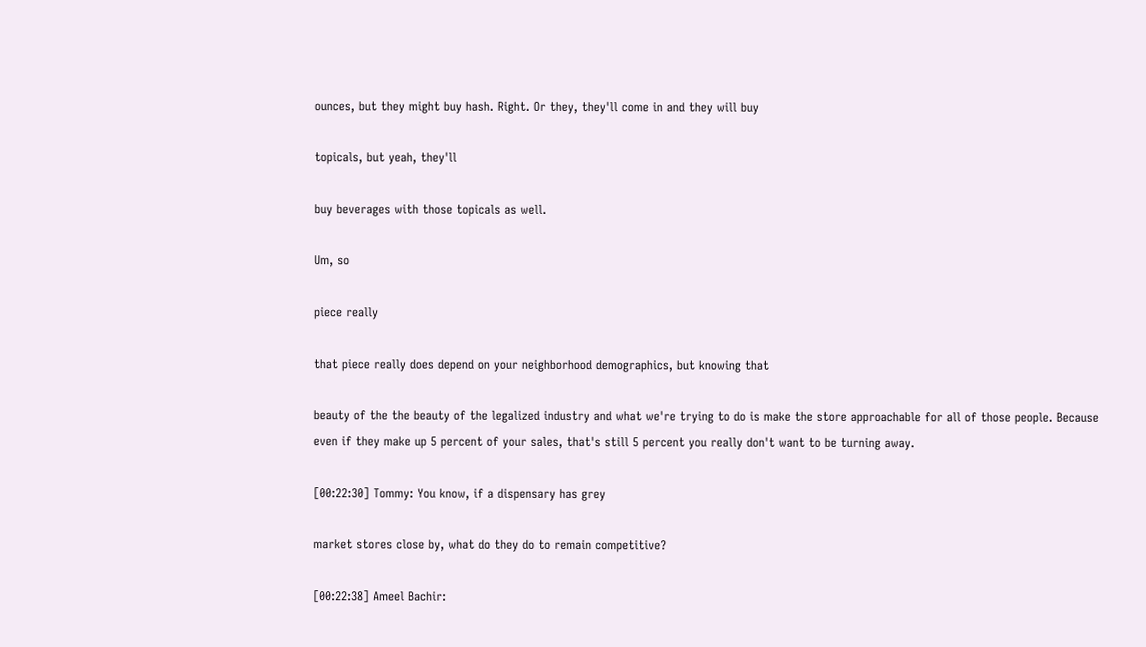ounces, but they might buy hash. Right. Or they, they'll come in and they will buy

topicals, but yeah, they'll

buy beverages with those topicals as well.

Um, so

piece really

that piece really does depend on your neighborhood demographics, but knowing that

beauty of the the beauty of the legalized industry and what we're trying to do is make the store approachable for all of those people. Because even if they make up 5 percent of your sales, that's still 5 percent you really don't want to be turning away.

[00:22:30] Tommy: You know, if a dispensary has grey

market stores close by, what do they do to remain competitive?

[00:22:38] Ameel Bachir: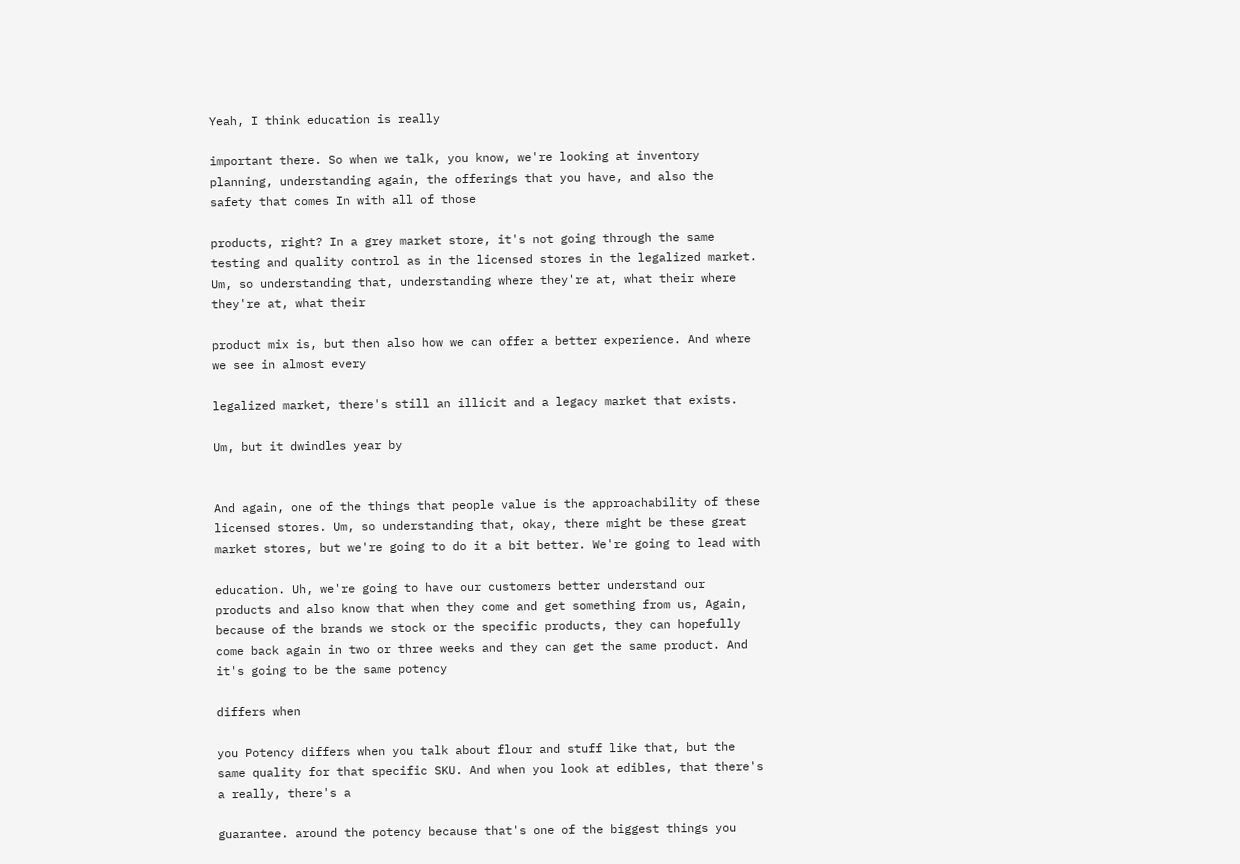Yeah, I think education is really

important there. So when we talk, you know, we're looking at inventory planning, understanding again, the offerings that you have, and also the safety that comes In with all of those

products, right? In a grey market store, it's not going through the same testing and quality control as in the licensed stores in the legalized market. Um, so understanding that, understanding where they're at, what their where they're at, what their

product mix is, but then also how we can offer a better experience. And where we see in almost every

legalized market, there's still an illicit and a legacy market that exists.

Um, but it dwindles year by


And again, one of the things that people value is the approachability of these licensed stores. Um, so understanding that, okay, there might be these great market stores, but we're going to do it a bit better. We're going to lead with

education. Uh, we're going to have our customers better understand our products and also know that when they come and get something from us, Again, because of the brands we stock or the specific products, they can hopefully come back again in two or three weeks and they can get the same product. And it's going to be the same potency

differs when

you Potency differs when you talk about flour and stuff like that, but the same quality for that specific SKU. And when you look at edibles, that there's a really, there's a

guarantee. around the potency because that's one of the biggest things you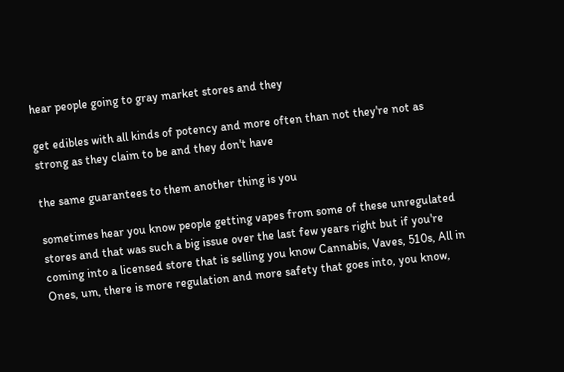hear people going to gray market stores and they

get edibles with all kinds of potency and more often than not they're not as strong as they claim to be and they don't have

the same guarantees to them another thing is you

sometimes hear you know people getting vapes from some of these unregulated stores and that was such a big issue over the last few years right but if you're coming into a licensed store that is selling you know Cannabis, Vaves, 510s, All in Ones, um, there is more regulation and more safety that goes into, you know,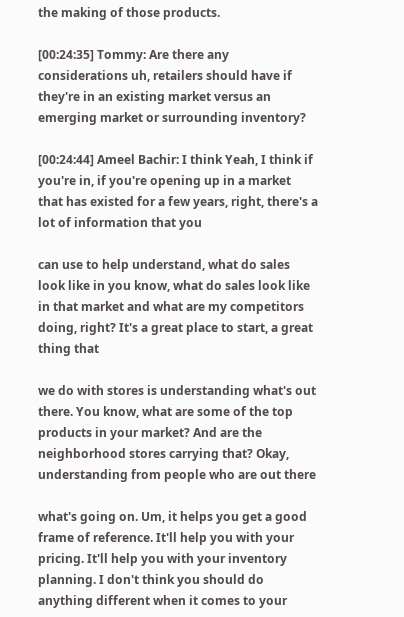the making of those products.

[00:24:35] Tommy: Are there any considerations uh, retailers should have if they're in an existing market versus an emerging market or surrounding inventory?

[00:24:44] Ameel Bachir: I think Yeah, I think if you're in, if you're opening up in a market that has existed for a few years, right, there's a lot of information that you

can use to help understand, what do sales look like in you know, what do sales look like in that market and what are my competitors doing, right? It's a great place to start, a great thing that

we do with stores is understanding what's out there. You know, what are some of the top products in your market? And are the neighborhood stores carrying that? Okay, understanding from people who are out there

what's going on. Um, it helps you get a good frame of reference. It'll help you with your pricing. It'll help you with your inventory planning. I don't think you should do anything different when it comes to your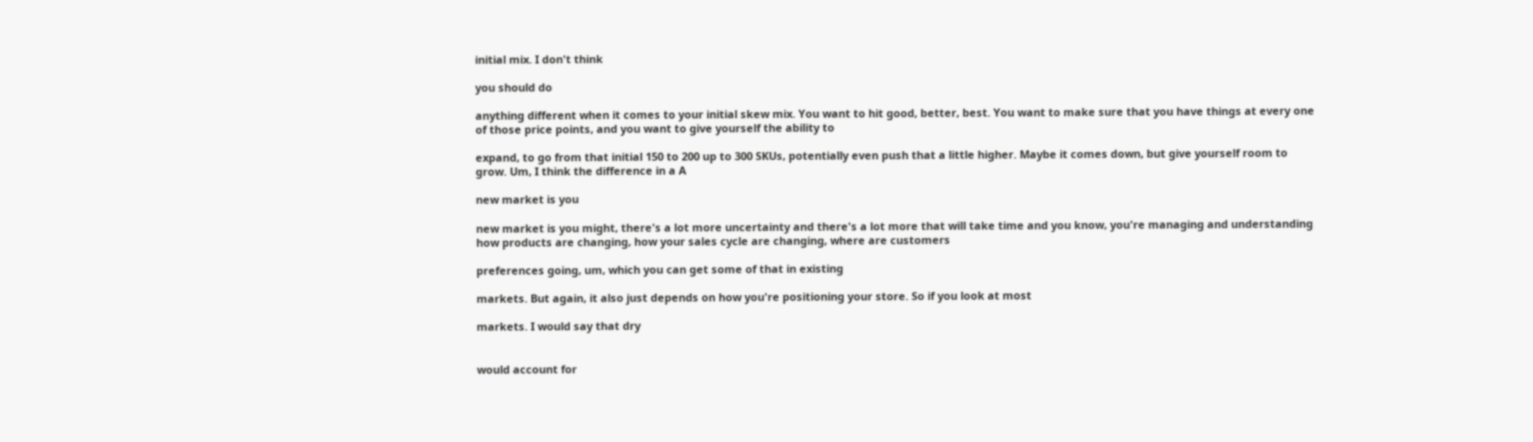initial mix. I don't think

you should do

anything different when it comes to your initial skew mix. You want to hit good, better, best. You want to make sure that you have things at every one of those price points, and you want to give yourself the ability to

expand, to go from that initial 150 to 200 up to 300 SKUs, potentially even push that a little higher. Maybe it comes down, but give yourself room to grow. Um, I think the difference in a A

new market is you

new market is you might, there's a lot more uncertainty and there's a lot more that will take time and you know, you're managing and understanding how products are changing, how your sales cycle are changing, where are customers

preferences going, um, which you can get some of that in existing

markets. But again, it also just depends on how you're positioning your store. So if you look at most

markets. I would say that dry


would account for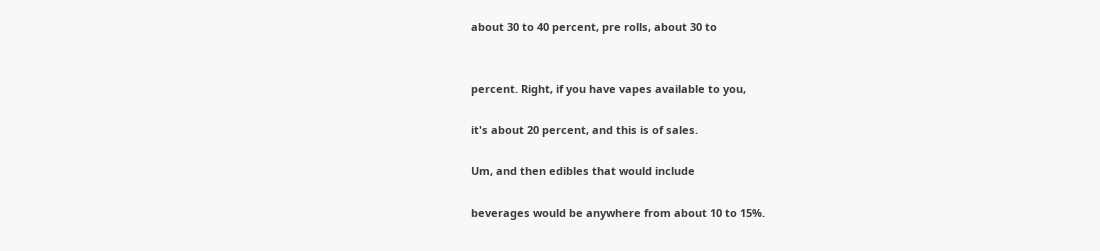about 30 to 40 percent, pre rolls, about 30 to


percent. Right, if you have vapes available to you,

it's about 20 percent, and this is of sales.

Um, and then edibles that would include

beverages would be anywhere from about 10 to 15%.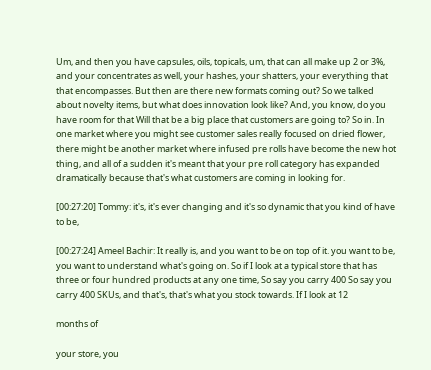Um, and then you have capsules, oils, topicals, um, that can all make up 2 or 3%, and your concentrates as well, your hashes, your shatters, your everything that that encompasses. But then are there new formats coming out? So we talked about novelty items, but what does innovation look like? And, you know, do you have room for that Will that be a big place that customers are going to? So in. In one market where you might see customer sales really focused on dried flower, there might be another market where infused pre rolls have become the new hot thing, and all of a sudden it's meant that your pre roll category has expanded dramatically because that's what customers are coming in looking for.

[00:27:20] Tommy: it's, it's ever changing and it's so dynamic that you kind of have to be,

[00:27:24] Ameel Bachir: It really is, and you want to be on top of it. you want to be, you want to understand what's going on. So if I look at a typical store that has three or four hundred products at any one time, So say you carry 400 So say you carry 400 SKUs, and that's, that's what you stock towards. If I look at 12

months of

your store, you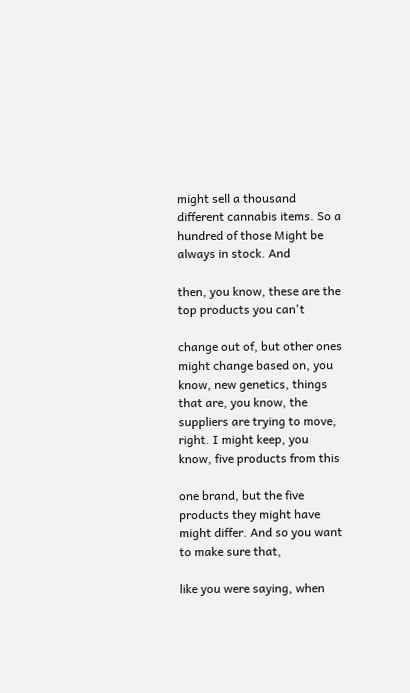might sell a thousand different cannabis items. So a hundred of those Might be always in stock. And

then, you know, these are the top products you can't

change out of, but other ones might change based on, you know, new genetics, things that are, you know, the suppliers are trying to move, right. I might keep, you know, five products from this

one brand, but the five products they might have might differ. And so you want to make sure that,

like you were saying, when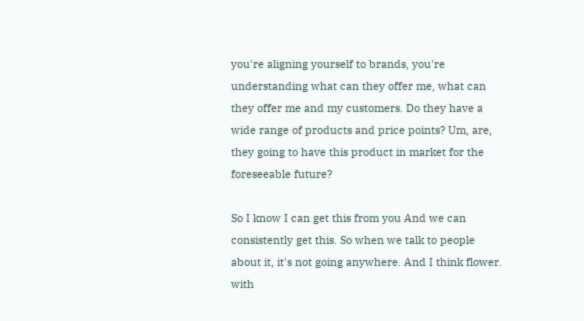you're aligning yourself to brands, you're understanding what can they offer me, what can they offer me and my customers. Do they have a wide range of products and price points? Um, are, they going to have this product in market for the foreseeable future?

So I know I can get this from you And we can consistently get this. So when we talk to people about it, it's not going anywhere. And I think flower. with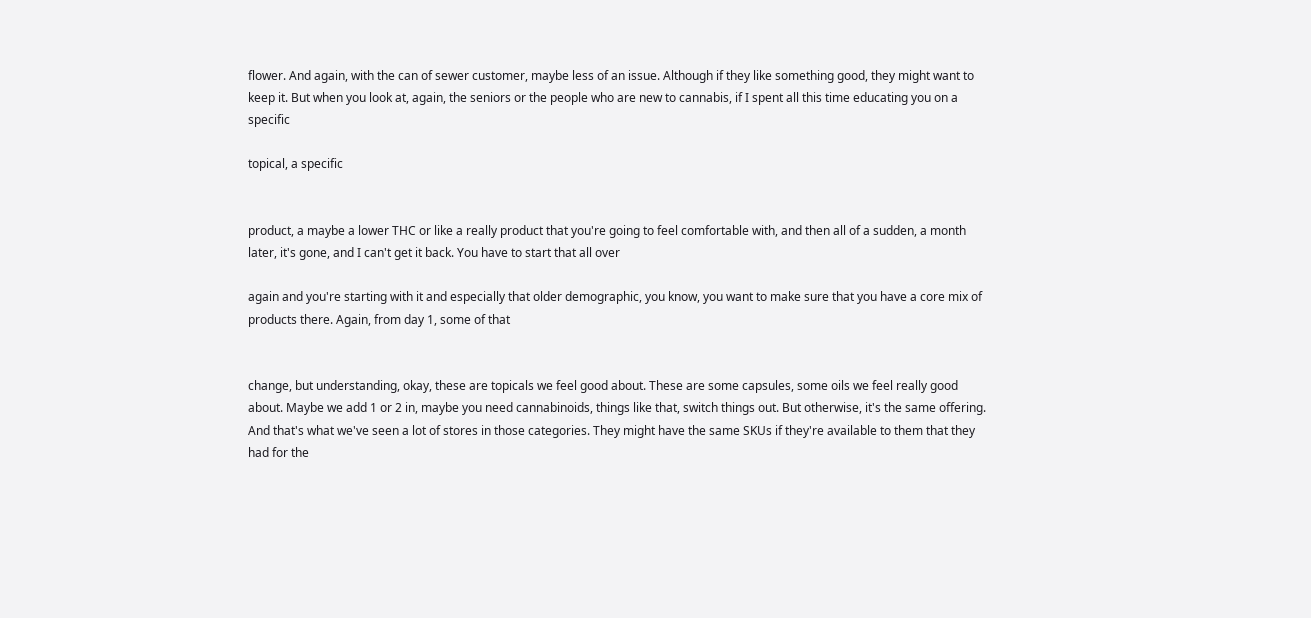flower. And again, with the can of sewer customer, maybe less of an issue. Although if they like something good, they might want to keep it. But when you look at, again, the seniors or the people who are new to cannabis, if I spent all this time educating you on a specific

topical, a specific


product, a maybe a lower THC or like a really product that you're going to feel comfortable with, and then all of a sudden, a month later, it's gone, and I can't get it back. You have to start that all over

again and you're starting with it and especially that older demographic, you know, you want to make sure that you have a core mix of products there. Again, from day 1, some of that


change, but understanding, okay, these are topicals we feel good about. These are some capsules, some oils we feel really good about. Maybe we add 1 or 2 in, maybe you need cannabinoids, things like that, switch things out. But otherwise, it's the same offering. And that's what we've seen a lot of stores in those categories. They might have the same SKUs if they're available to them that they had for the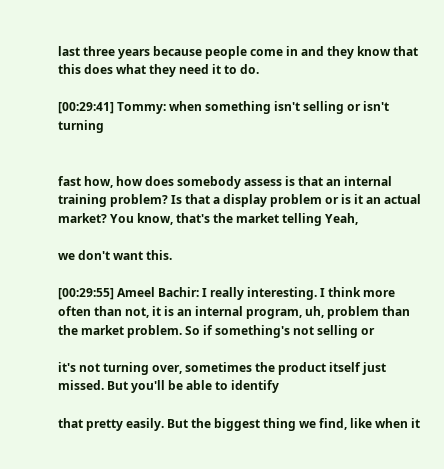last three years because people come in and they know that this does what they need it to do.

[00:29:41] Tommy: when something isn't selling or isn't turning


fast how, how does somebody assess is that an internal training problem? Is that a display problem or is it an actual market? You know, that's the market telling Yeah,

we don't want this.

[00:29:55] Ameel Bachir: I really interesting. I think more often than not, it is an internal program, uh, problem than the market problem. So if something's not selling or

it's not turning over, sometimes the product itself just missed. But you'll be able to identify

that pretty easily. But the biggest thing we find, like when it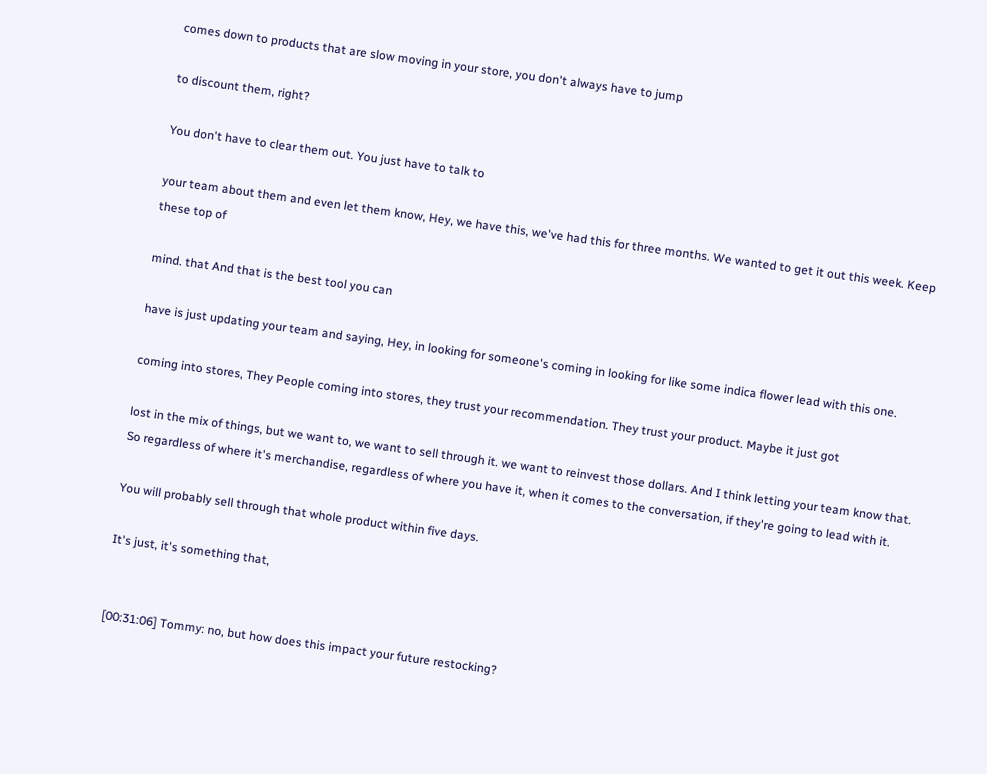comes down to products that are slow moving in your store, you don't always have to jump

to discount them, right?

You don't have to clear them out. You just have to talk to

your team about them and even let them know, Hey, we have this, we've had this for three months. We wanted to get it out this week. Keep these top of

mind. that And that is the best tool you can

have is just updating your team and saying, Hey, in looking for someone's coming in looking for like some indica flower lead with this one.

coming into stores, They People coming into stores, they trust your recommendation. They trust your product. Maybe it just got

lost in the mix of things, but we want to, we want to sell through it. we want to reinvest those dollars. And I think letting your team know that. So regardless of where it's merchandise, regardless of where you have it, when it comes to the conversation, if they're going to lead with it.

You will probably sell through that whole product within five days.

It's just, it's something that,


[00:31:06] Tommy: no, but how does this impact your future restocking?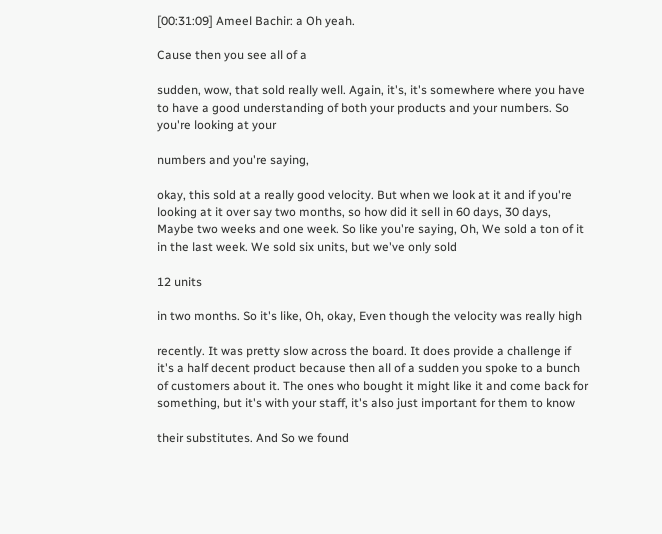[00:31:09] Ameel Bachir: a Oh yeah.

Cause then you see all of a

sudden, wow, that sold really well. Again, it's, it's somewhere where you have to have a good understanding of both your products and your numbers. So you're looking at your

numbers and you're saying,

okay, this sold at a really good velocity. But when we look at it and if you're looking at it over say two months, so how did it sell in 60 days, 30 days, Maybe two weeks and one week. So like you're saying, Oh, We sold a ton of it in the last week. We sold six units, but we've only sold

12 units

in two months. So it's like, Oh, okay, Even though the velocity was really high

recently. It was pretty slow across the board. It does provide a challenge if it's a half decent product because then all of a sudden you spoke to a bunch of customers about it. The ones who bought it might like it and come back for something, but it's with your staff, it's also just important for them to know

their substitutes. And So we found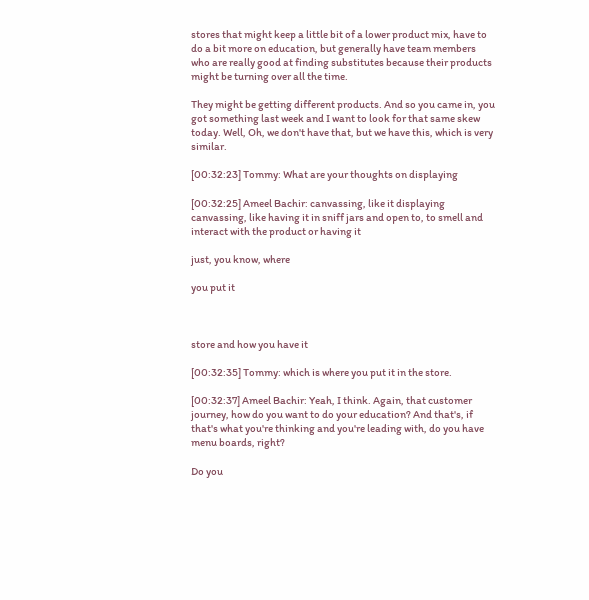stores that might keep a little bit of a lower product mix, have to do a bit more on education, but generally have team members who are really good at finding substitutes because their products might be turning over all the time.

They might be getting different products. And so you came in, you got something last week and I want to look for that same skew today. Well, Oh, we don't have that, but we have this, which is very similar.

[00:32:23] Tommy: What are your thoughts on displaying

[00:32:25] Ameel Bachir: canvassing, like it displaying canvassing, like having it in sniff jars and open to, to smell and interact with the product or having it

just, you know, where

you put it



store and how you have it

[00:32:35] Tommy: which is where you put it in the store.

[00:32:37] Ameel Bachir: Yeah, I think. Again, that customer journey, how do you want to do your education? And that's, if that's what you're thinking and you're leading with, do you have menu boards, right?

Do you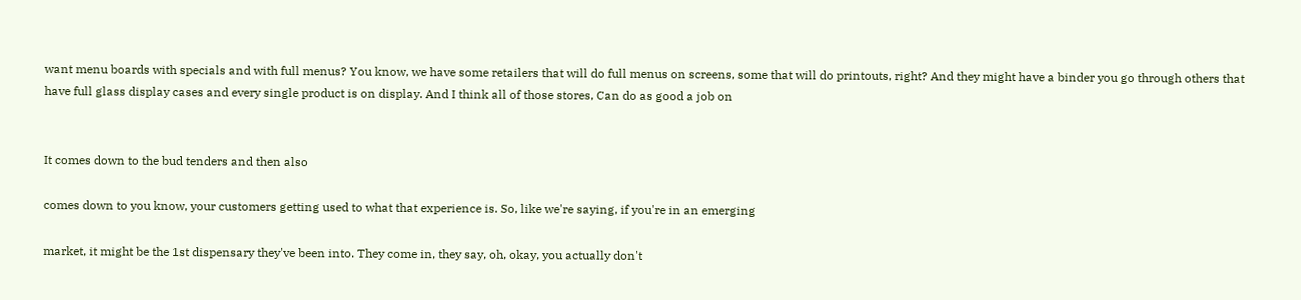want menu boards with specials and with full menus? You know, we have some retailers that will do full menus on screens, some that will do printouts, right? And they might have a binder you go through others that have full glass display cases and every single product is on display. And I think all of those stores, Can do as good a job on


It comes down to the bud tenders and then also

comes down to you know, your customers getting used to what that experience is. So, like we're saying, if you're in an emerging

market, it might be the 1st dispensary they've been into. They come in, they say, oh, okay, you actually don't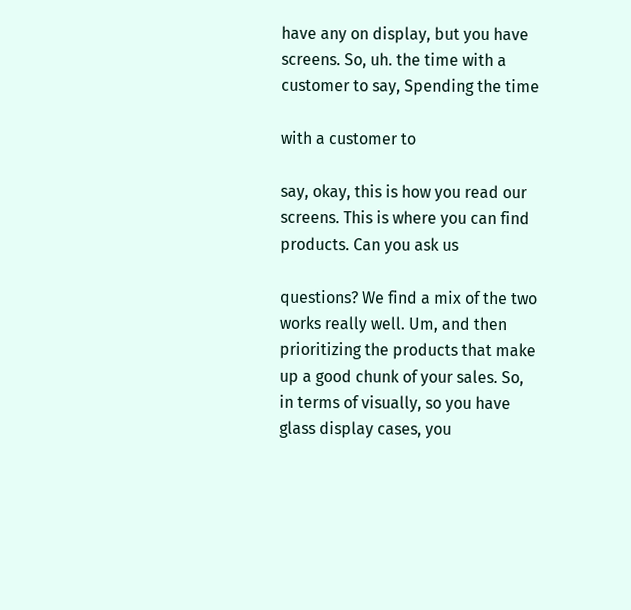have any on display, but you have screens. So, uh. the time with a customer to say, Spending the time

with a customer to

say, okay, this is how you read our screens. This is where you can find products. Can you ask us

questions? We find a mix of the two works really well. Um, and then prioritizing the products that make up a good chunk of your sales. So, in terms of visually, so you have glass display cases, you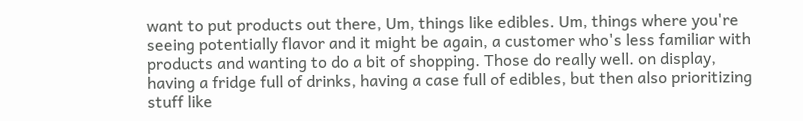want to put products out there, Um, things like edibles. Um, things where you're seeing potentially flavor and it might be again, a customer who's less familiar with products and wanting to do a bit of shopping. Those do really well. on display, having a fridge full of drinks, having a case full of edibles, but then also prioritizing stuff like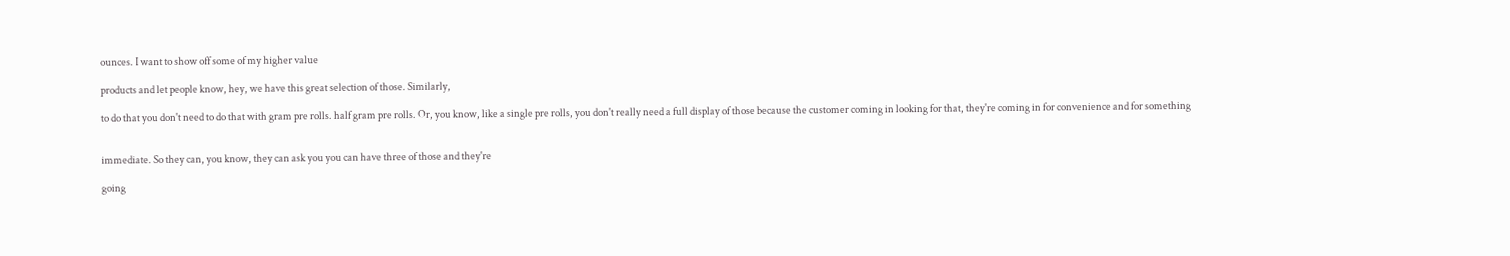ounces. I want to show off some of my higher value

products and let people know, hey, we have this great selection of those. Similarly,

to do that you don't need to do that with gram pre rolls. half gram pre rolls. Or, you know, like a single pre rolls, you don't really need a full display of those because the customer coming in looking for that, they're coming in for convenience and for something


immediate. So they can, you know, they can ask you you can have three of those and they're

going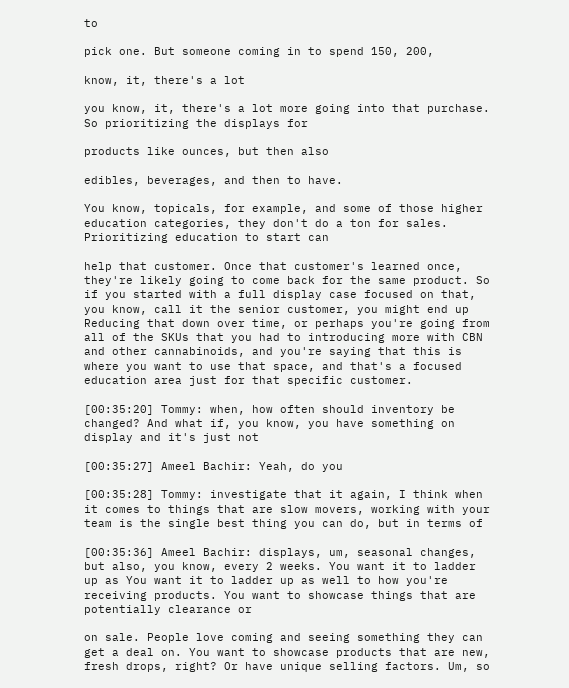to

pick one. But someone coming in to spend 150, 200,

know, it, there's a lot

you know, it, there's a lot more going into that purchase. So prioritizing the displays for

products like ounces, but then also

edibles, beverages, and then to have.

You know, topicals, for example, and some of those higher education categories, they don't do a ton for sales. Prioritizing education to start can

help that customer. Once that customer's learned once, they're likely going to come back for the same product. So if you started with a full display case focused on that, you know, call it the senior customer, you might end up Reducing that down over time, or perhaps you're going from all of the SKUs that you had to introducing more with CBN and other cannabinoids, and you're saying that this is where you want to use that space, and that's a focused education area just for that specific customer.

[00:35:20] Tommy: when, how often should inventory be changed? And what if, you know, you have something on display and it's just not

[00:35:27] Ameel Bachir: Yeah, do you

[00:35:28] Tommy: investigate that it again, I think when it comes to things that are slow movers, working with your team is the single best thing you can do, but in terms of

[00:35:36] Ameel Bachir: displays, um, seasonal changes, but also, you know, every 2 weeks. You want it to ladder up as You want it to ladder up as well to how you're receiving products. You want to showcase things that are potentially clearance or

on sale. People love coming and seeing something they can get a deal on. You want to showcase products that are new, fresh drops, right? Or have unique selling factors. Um, so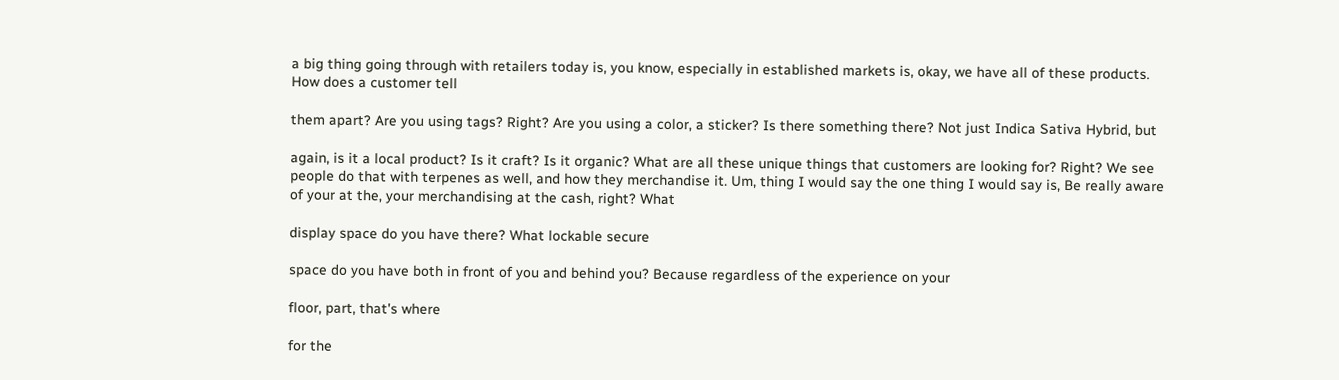a big thing going through with retailers today is, you know, especially in established markets is, okay, we have all of these products. How does a customer tell

them apart? Are you using tags? Right? Are you using a color, a sticker? Is there something there? Not just Indica Sativa Hybrid, but

again, is it a local product? Is it craft? Is it organic? What are all these unique things that customers are looking for? Right? We see people do that with terpenes as well, and how they merchandise it. Um, thing I would say the one thing I would say is, Be really aware of your at the, your merchandising at the cash, right? What

display space do you have there? What lockable secure

space do you have both in front of you and behind you? Because regardless of the experience on your

floor, part, that's where

for the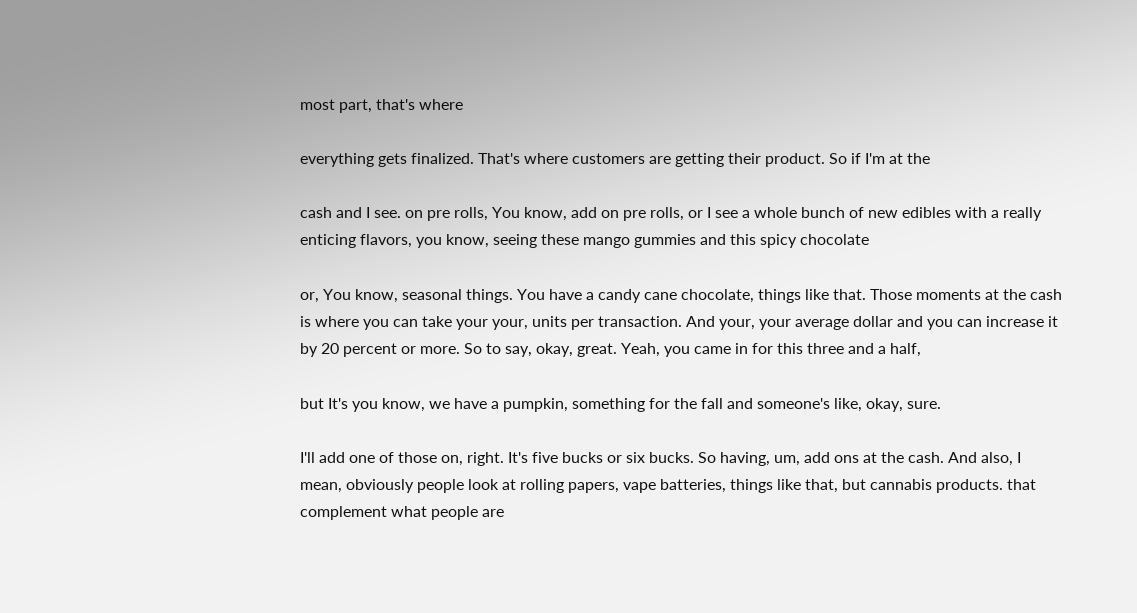most part, that's where

everything gets finalized. That's where customers are getting their product. So if I'm at the

cash and I see. on pre rolls, You know, add on pre rolls, or I see a whole bunch of new edibles with a really enticing flavors, you know, seeing these mango gummies and this spicy chocolate

or, You know, seasonal things. You have a candy cane chocolate, things like that. Those moments at the cash is where you can take your your, units per transaction. And your, your average dollar and you can increase it by 20 percent or more. So to say, okay, great. Yeah, you came in for this three and a half,

but It's you know, we have a pumpkin, something for the fall and someone's like, okay, sure.

I'll add one of those on, right. It's five bucks or six bucks. So having, um, add ons at the cash. And also, I mean, obviously people look at rolling papers, vape batteries, things like that, but cannabis products. that complement what people are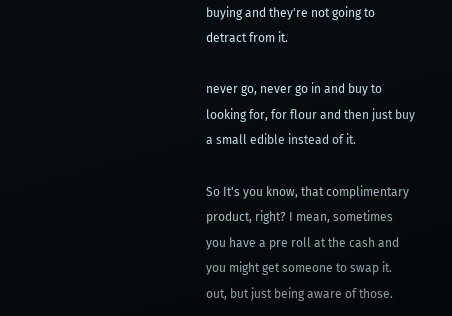buying and they're not going to detract from it.

never go, never go in and buy to looking for, for flour and then just buy a small edible instead of it.

So It's you know, that complimentary product, right? I mean, sometimes you have a pre roll at the cash and you might get someone to swap it. out, but just being aware of those.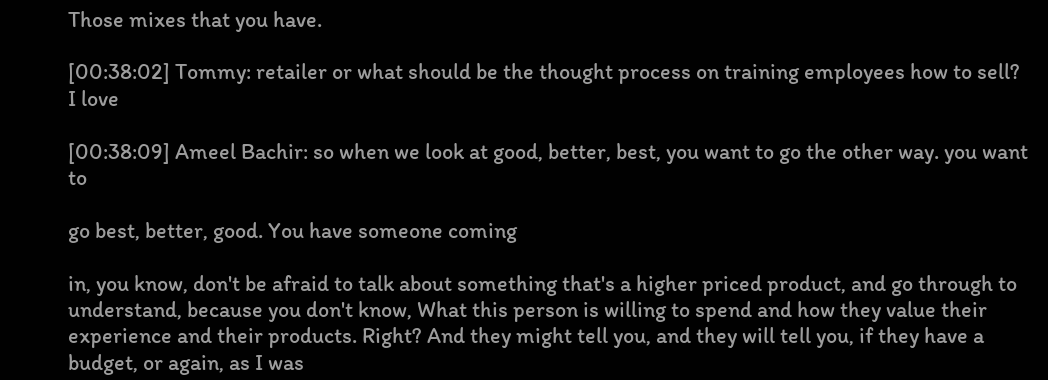Those mixes that you have.

[00:38:02] Tommy: retailer or what should be the thought process on training employees how to sell? I love

[00:38:09] Ameel Bachir: so when we look at good, better, best, you want to go the other way. you want to

go best, better, good. You have someone coming

in, you know, don't be afraid to talk about something that's a higher priced product, and go through to understand, because you don't know, What this person is willing to spend and how they value their experience and their products. Right? And they might tell you, and they will tell you, if they have a budget, or again, as I was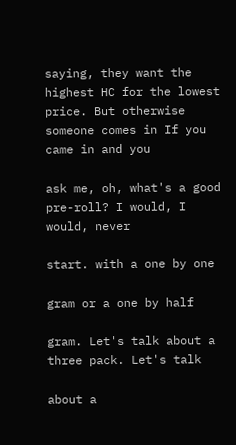saying, they want the highest HC for the lowest price. But otherwise someone comes in If you came in and you

ask me, oh, what's a good pre-roll? I would, I would, never

start. with a one by one

gram or a one by half

gram. Let's talk about a three pack. Let's talk

about a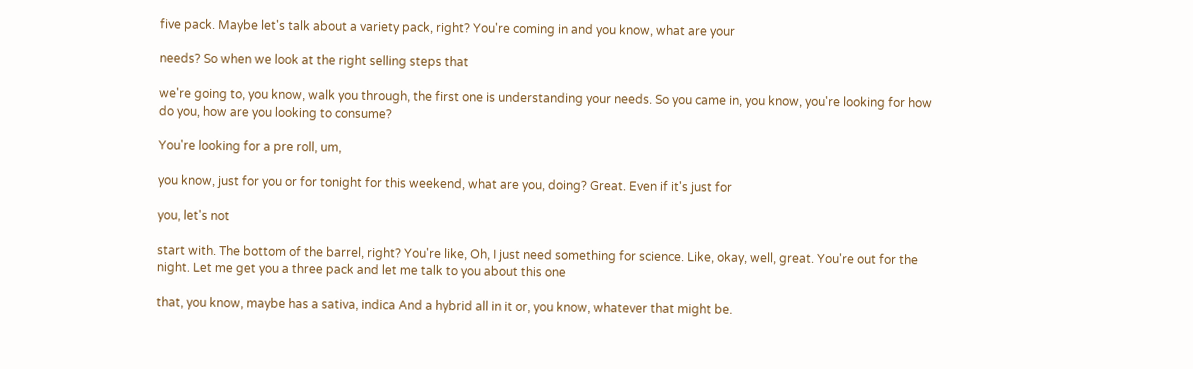five pack. Maybe let's talk about a variety pack, right? You're coming in and you know, what are your

needs? So when we look at the right selling steps that

we're going to, you know, walk you through, the first one is understanding your needs. So you came in, you know, you're looking for how do you, how are you looking to consume?

You're looking for a pre roll, um,

you know, just for you or for tonight for this weekend, what are you, doing? Great. Even if it's just for

you, let's not

start with. The bottom of the barrel, right? You're like, Oh, I just need something for science. Like, okay, well, great. You're out for the night. Let me get you a three pack and let me talk to you about this one

that, you know, maybe has a sativa, indica And a hybrid all in it or, you know, whatever that might be.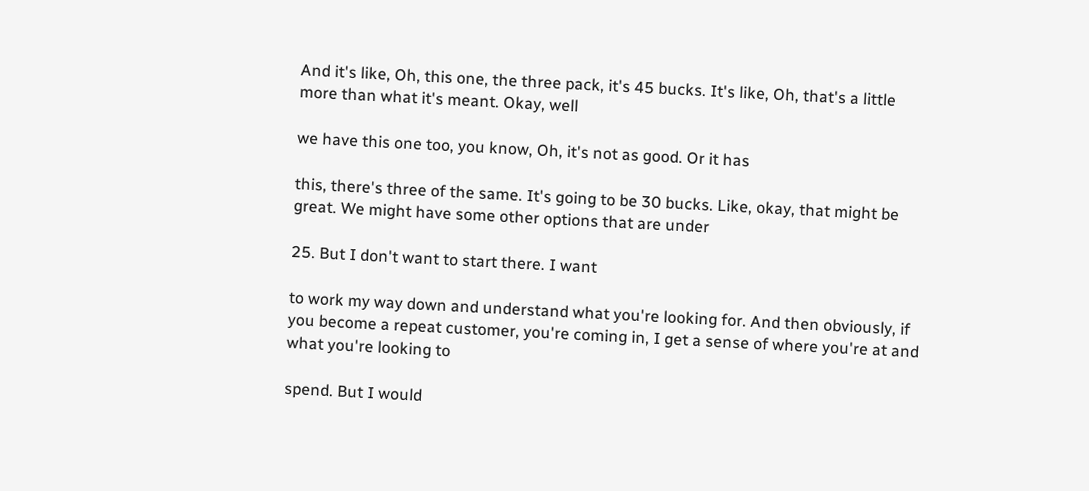And it's like, Oh, this one, the three pack, it's 45 bucks. It's like, Oh, that's a little more than what it's meant. Okay, well

we have this one too, you know, Oh, it's not as good. Or it has

this, there's three of the same. It's going to be 30 bucks. Like, okay, that might be great. We might have some other options that are under

25. But I don't want to start there. I want

to work my way down and understand what you're looking for. And then obviously, if you become a repeat customer, you're coming in, I get a sense of where you're at and what you're looking to

spend. But I would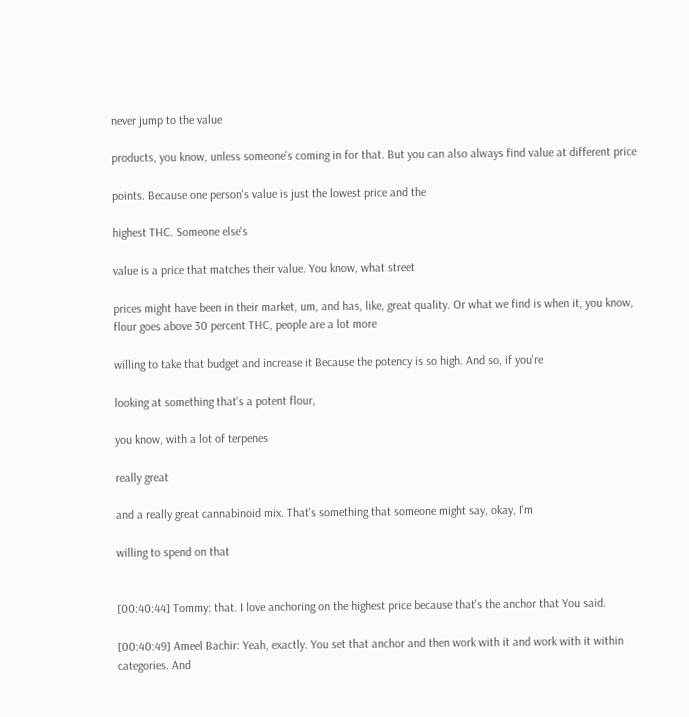never jump to the value

products, you know, unless someone's coming in for that. But you can also always find value at different price

points. Because one person's value is just the lowest price and the

highest THC. Someone else's

value is a price that matches their value. You know, what street

prices might have been in their market, um, and has, like, great quality. Or what we find is when it, you know, flour goes above 30 percent THC, people are a lot more

willing to take that budget and increase it Because the potency is so high. And so, if you're

looking at something that's a potent flour,

you know, with a lot of terpenes

really great

and a really great cannabinoid mix. That's something that someone might say, okay, I'm

willing to spend on that


[00:40:44] Tommy: that. I love anchoring on the highest price because that's the anchor that You said.

[00:40:49] Ameel Bachir: Yeah, exactly. You set that anchor and then work with it and work with it within categories. And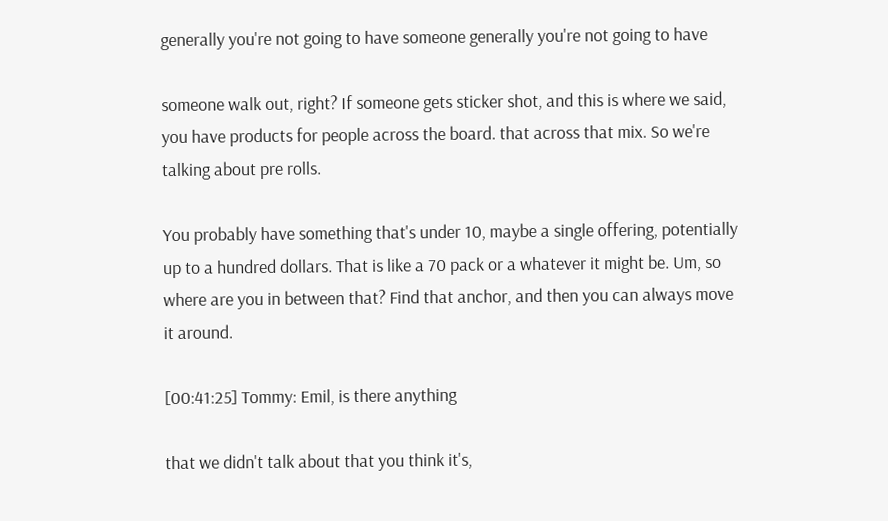generally you're not going to have someone generally you're not going to have

someone walk out, right? If someone gets sticker shot, and this is where we said, you have products for people across the board. that across that mix. So we're talking about pre rolls.

You probably have something that's under 10, maybe a single offering, potentially up to a hundred dollars. That is like a 70 pack or a whatever it might be. Um, so where are you in between that? Find that anchor, and then you can always move it around.

[00:41:25] Tommy: Emil, is there anything

that we didn't talk about that you think it's,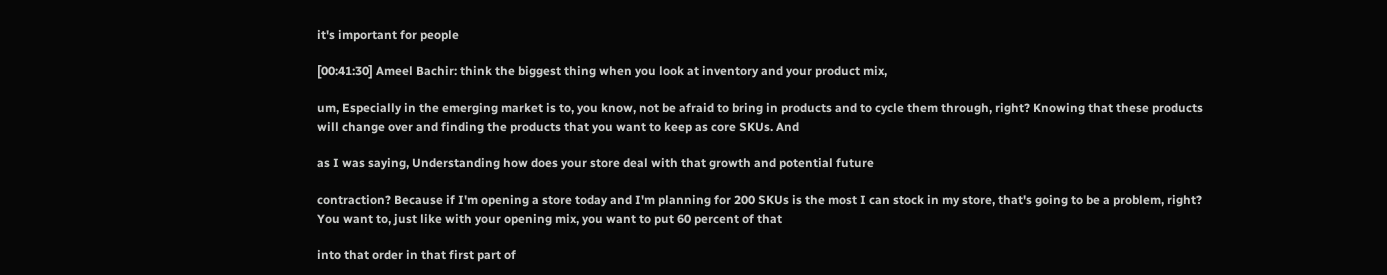it's important for people

[00:41:30] Ameel Bachir: think the biggest thing when you look at inventory and your product mix,

um, Especially in the emerging market is to, you know, not be afraid to bring in products and to cycle them through, right? Knowing that these products will change over and finding the products that you want to keep as core SKUs. And

as I was saying, Understanding how does your store deal with that growth and potential future

contraction? Because if I'm opening a store today and I'm planning for 200 SKUs is the most I can stock in my store, that's going to be a problem, right? You want to, just like with your opening mix, you want to put 60 percent of that

into that order in that first part of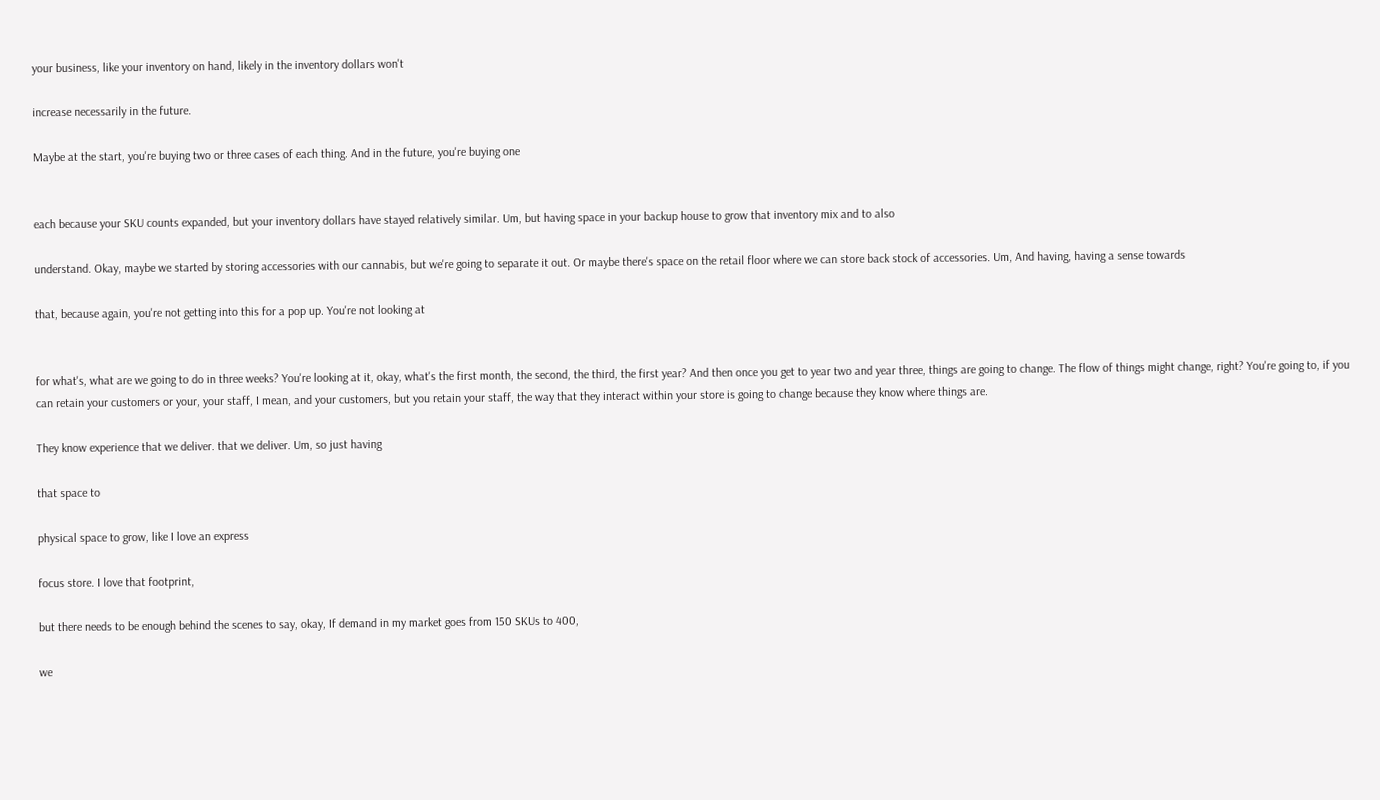your business, like your inventory on hand, likely in the inventory dollars won't

increase necessarily in the future.

Maybe at the start, you're buying two or three cases of each thing. And in the future, you're buying one


each because your SKU counts expanded, but your inventory dollars have stayed relatively similar. Um, but having space in your backup house to grow that inventory mix and to also

understand. Okay, maybe we started by storing accessories with our cannabis, but we're going to separate it out. Or maybe there's space on the retail floor where we can store back stock of accessories. Um, And having, having a sense towards

that, because again, you're not getting into this for a pop up. You're not looking at


for what's, what are we going to do in three weeks? You're looking at it, okay, what's the first month, the second, the third, the first year? And then once you get to year two and year three, things are going to change. The flow of things might change, right? You're going to, if you can retain your customers or your, your staff, I mean, and your customers, but you retain your staff, the way that they interact within your store is going to change because they know where things are.

They know experience that we deliver. that we deliver. Um, so just having

that space to

physical space to grow, like I love an express

focus store. I love that footprint,

but there needs to be enough behind the scenes to say, okay, If demand in my market goes from 150 SKUs to 400,

we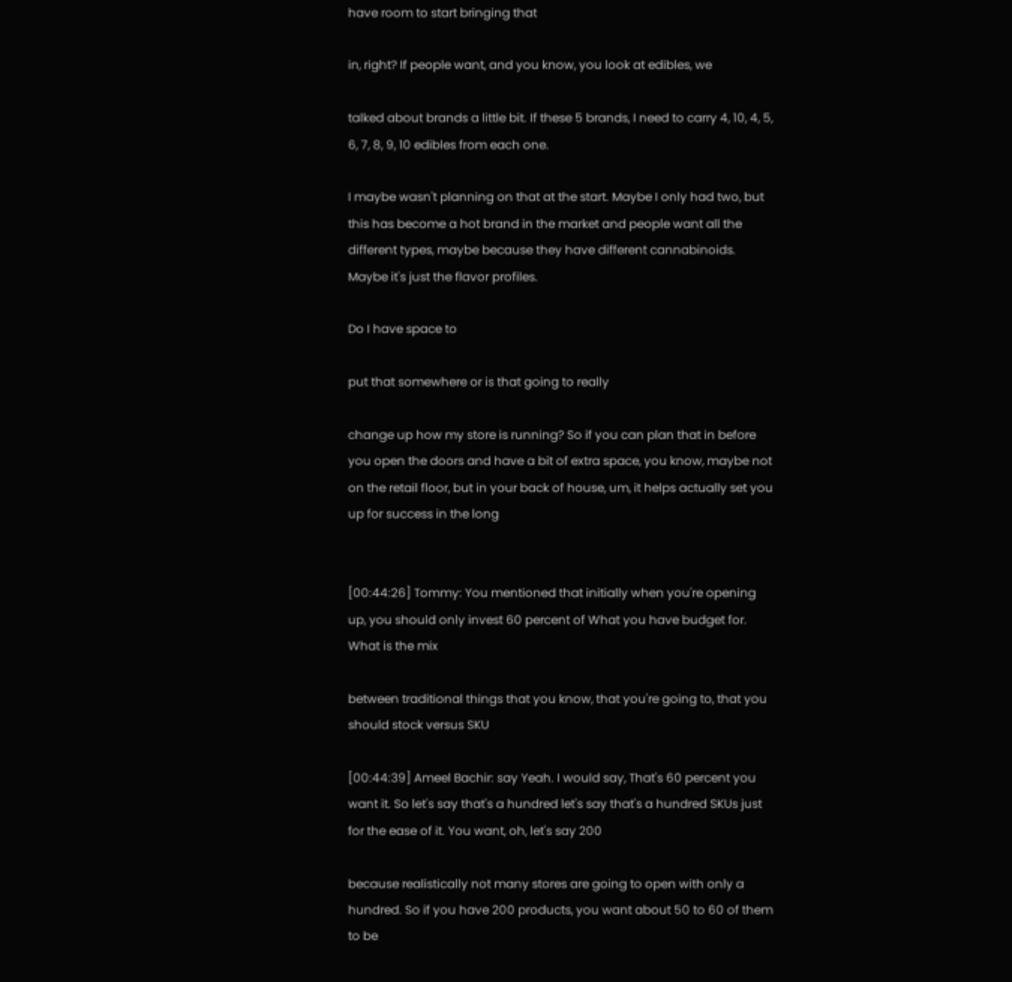have room to start bringing that

in, right? If people want, and you know, you look at edibles, we

talked about brands a little bit. If these 5 brands, I need to carry 4, 10, 4, 5, 6, 7, 8, 9, 10 edibles from each one.

I maybe wasn't planning on that at the start. Maybe I only had two, but this has become a hot brand in the market and people want all the different types, maybe because they have different cannabinoids. Maybe it's just the flavor profiles.

Do I have space to

put that somewhere or is that going to really

change up how my store is running? So if you can plan that in before you open the doors and have a bit of extra space, you know, maybe not on the retail floor, but in your back of house, um, it helps actually set you up for success in the long


[00:44:26] Tommy: You mentioned that initially when you're opening up, you should only invest 60 percent of What you have budget for. What is the mix

between traditional things that you know, that you're going to, that you should stock versus SKU

[00:44:39] Ameel Bachir: say Yeah. I would say, That's 60 percent you want it. So let's say that's a hundred let's say that's a hundred SKUs just for the ease of it. You want, oh, let's say 200

because realistically not many stores are going to open with only a hundred. So if you have 200 products, you want about 50 to 60 of them to be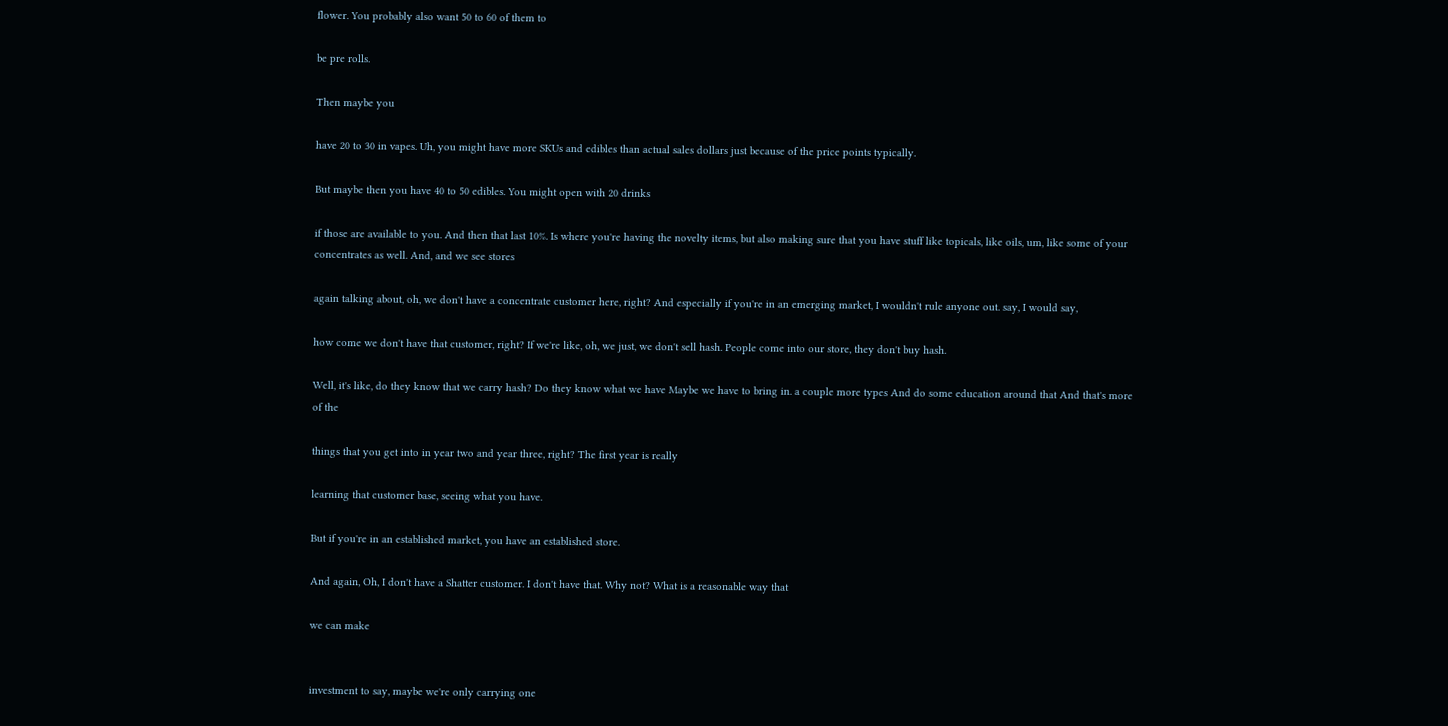flower. You probably also want 50 to 60 of them to

be pre rolls.

Then maybe you

have 20 to 30 in vapes. Uh, you might have more SKUs and edibles than actual sales dollars just because of the price points typically.

But maybe then you have 40 to 50 edibles. You might open with 20 drinks

if those are available to you. And then that last 10%. Is where you're having the novelty items, but also making sure that you have stuff like topicals, like oils, um, like some of your concentrates as well. And, and we see stores

again talking about, oh, we don't have a concentrate customer here, right? And especially if you're in an emerging market, I wouldn't rule anyone out. say, I would say,

how come we don't have that customer, right? If we're like, oh, we just, we don't sell hash. People come into our store, they don't buy hash.

Well, it's like, do they know that we carry hash? Do they know what we have Maybe we have to bring in. a couple more types And do some education around that And that's more of the

things that you get into in year two and year three, right? The first year is really

learning that customer base, seeing what you have.

But if you're in an established market, you have an established store.

And again, Oh, I don't have a Shatter customer. I don't have that. Why not? What is a reasonable way that

we can make


investment to say, maybe we're only carrying one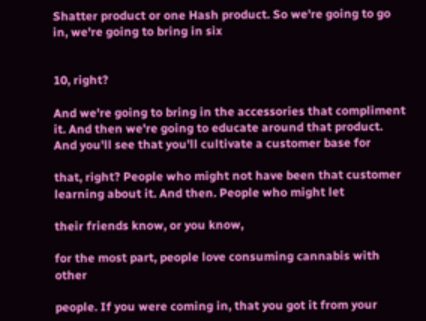Shatter product or one Hash product. So we're going to go in, we're going to bring in six


10, right?

And we're going to bring in the accessories that compliment it. And then we're going to educate around that product. And you'll see that you'll cultivate a customer base for

that, right? People who might not have been that customer learning about it. And then. People who might let

their friends know, or you know,

for the most part, people love consuming cannabis with other

people. If you were coming in, that you got it from your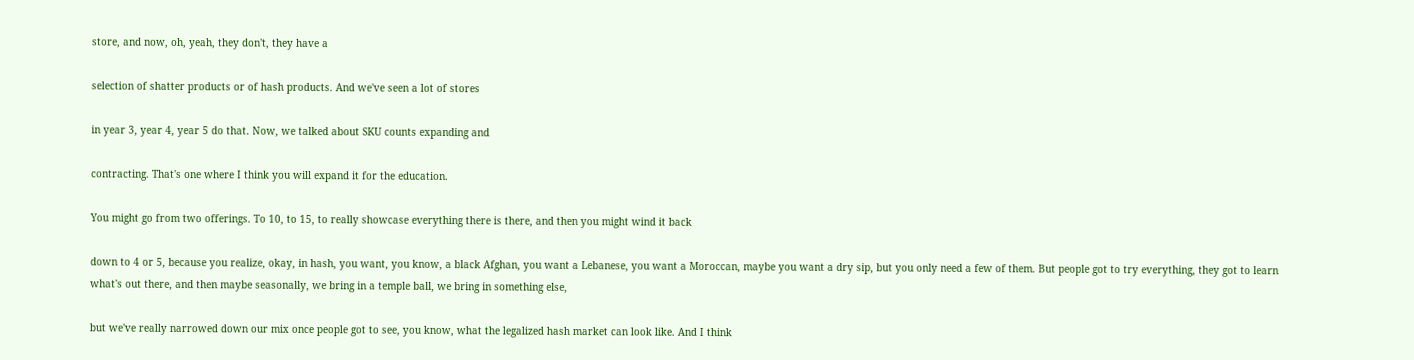store, and now, oh, yeah, they don't, they have a

selection of shatter products or of hash products. And we've seen a lot of stores

in year 3, year 4, year 5 do that. Now, we talked about SKU counts expanding and

contracting. That's one where I think you will expand it for the education.

You might go from two offerings. To 10, to 15, to really showcase everything there is there, and then you might wind it back

down to 4 or 5, because you realize, okay, in hash, you want, you know, a black Afghan, you want a Lebanese, you want a Moroccan, maybe you want a dry sip, but you only need a few of them. But people got to try everything, they got to learn what's out there, and then maybe seasonally, we bring in a temple ball, we bring in something else,

but we've really narrowed down our mix once people got to see, you know, what the legalized hash market can look like. And I think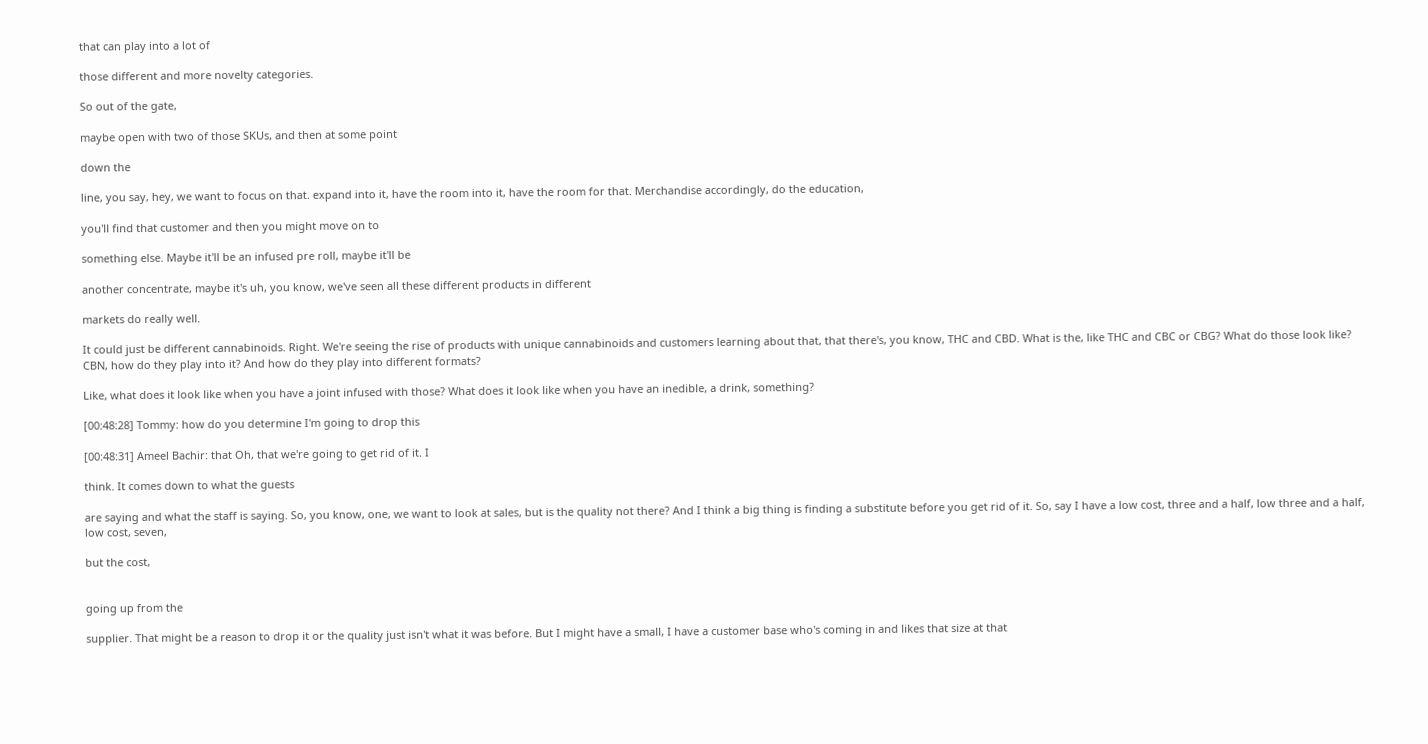that can play into a lot of

those different and more novelty categories.

So out of the gate,

maybe open with two of those SKUs, and then at some point

down the

line, you say, hey, we want to focus on that. expand into it, have the room into it, have the room for that. Merchandise accordingly, do the education,

you'll find that customer and then you might move on to

something else. Maybe it'll be an infused pre roll, maybe it'll be

another concentrate, maybe it's uh, you know, we've seen all these different products in different

markets do really well.

It could just be different cannabinoids. Right. We're seeing the rise of products with unique cannabinoids and customers learning about that, that there's, you know, THC and CBD. What is the, like THC and CBC or CBG? What do those look like? CBN, how do they play into it? And how do they play into different formats?

Like, what does it look like when you have a joint infused with those? What does it look like when you have an inedible, a drink, something?

[00:48:28] Tommy: how do you determine I'm going to drop this

[00:48:31] Ameel Bachir: that Oh, that we're going to get rid of it. I

think. It comes down to what the guests

are saying and what the staff is saying. So, you know, one, we want to look at sales, but is the quality not there? And I think a big thing is finding a substitute before you get rid of it. So, say I have a low cost, three and a half, low three and a half, low cost, seven,

but the cost,


going up from the

supplier. That might be a reason to drop it or the quality just isn't what it was before. But I might have a small, I have a customer base who's coming in and likes that size at that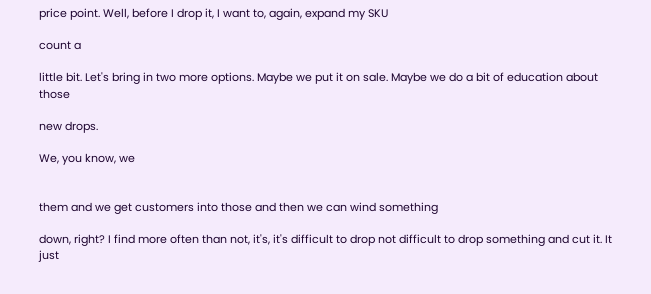price point. Well, before I drop it, I want to, again, expand my SKU

count a

little bit. Let's bring in two more options. Maybe we put it on sale. Maybe we do a bit of education about those

new drops.

We, you know, we


them and we get customers into those and then we can wind something

down, right? I find more often than not, it's, it's difficult to drop not difficult to drop something and cut it. It just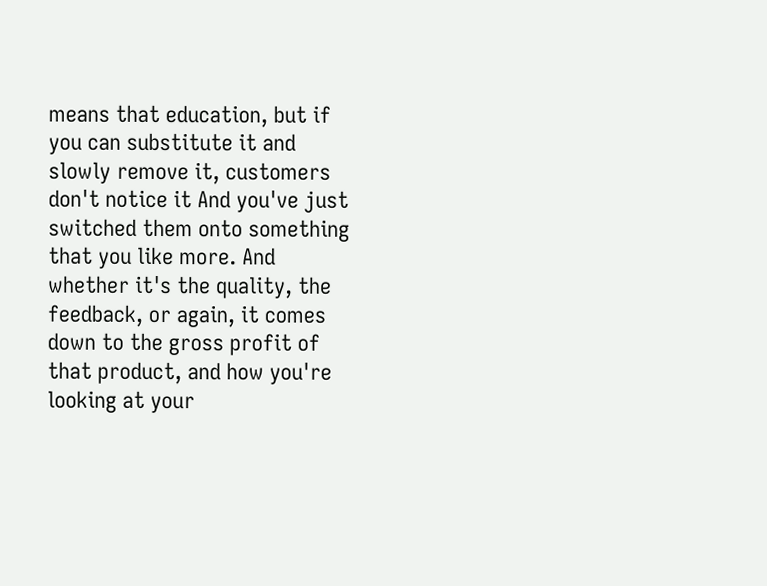means that education, but if you can substitute it and slowly remove it, customers don't notice it And you've just switched them onto something that you like more. And whether it's the quality, the feedback, or again, it comes down to the gross profit of that product, and how you're looking at your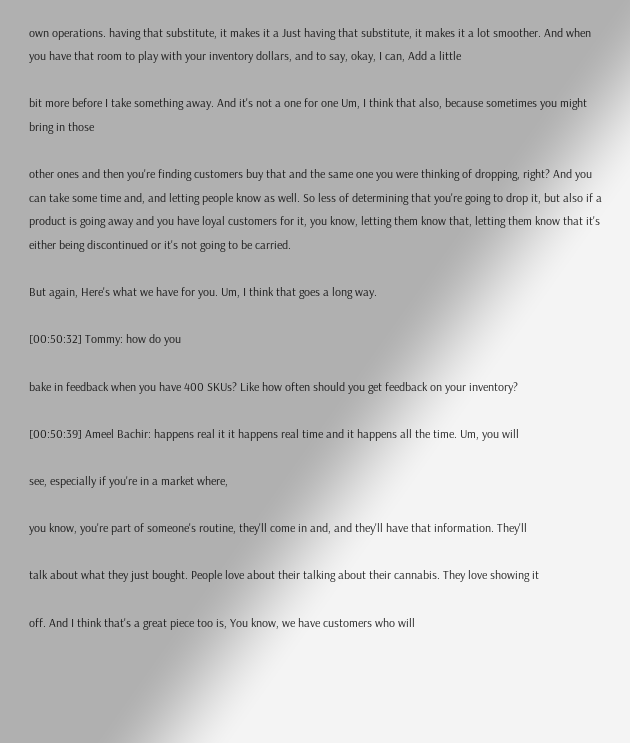own operations. having that substitute, it makes it a Just having that substitute, it makes it a lot smoother. And when you have that room to play with your inventory dollars, and to say, okay, I can, Add a little

bit more before I take something away. And it's not a one for one Um, I think that also, because sometimes you might bring in those

other ones and then you're finding customers buy that and the same one you were thinking of dropping, right? And you can take some time and, and letting people know as well. So less of determining that you're going to drop it, but also if a product is going away and you have loyal customers for it, you know, letting them know that, letting them know that it's either being discontinued or it's not going to be carried.

But again, Here's what we have for you. Um, I think that goes a long way.

[00:50:32] Tommy: how do you

bake in feedback when you have 400 SKUs? Like how often should you get feedback on your inventory?

[00:50:39] Ameel Bachir: happens real it it happens real time and it happens all the time. Um, you will

see, especially if you're in a market where,

you know, you're part of someone's routine, they'll come in and, and they'll have that information. They'll

talk about what they just bought. People love about their talking about their cannabis. They love showing it

off. And I think that's a great piece too is, You know, we have customers who will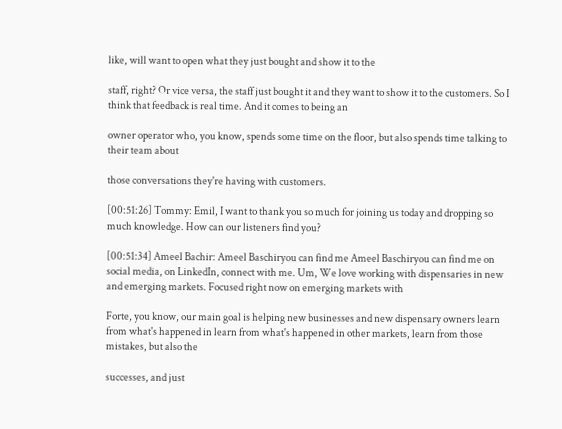like, will want to open what they just bought and show it to the

staff, right? Or vice versa, the staff just bought it and they want to show it to the customers. So I think that feedback is real time. And it comes to being an

owner operator who, you know, spends some time on the floor, but also spends time talking to their team about

those conversations they're having with customers.

[00:51:26] Tommy: Emil, I want to thank you so much for joining us today and dropping so much knowledge. How can our listeners find you?

[00:51:34] Ameel Bachir: Ameel Baschiryou can find me Ameel Baschiryou can find me on social media, on LinkedIn, connect with me. Um, We love working with dispensaries in new and emerging markets. Focused right now on emerging markets with

Forte, you know, our main goal is helping new businesses and new dispensary owners learn from what's happened in learn from what's happened in other markets, learn from those mistakes, but also the

successes, and just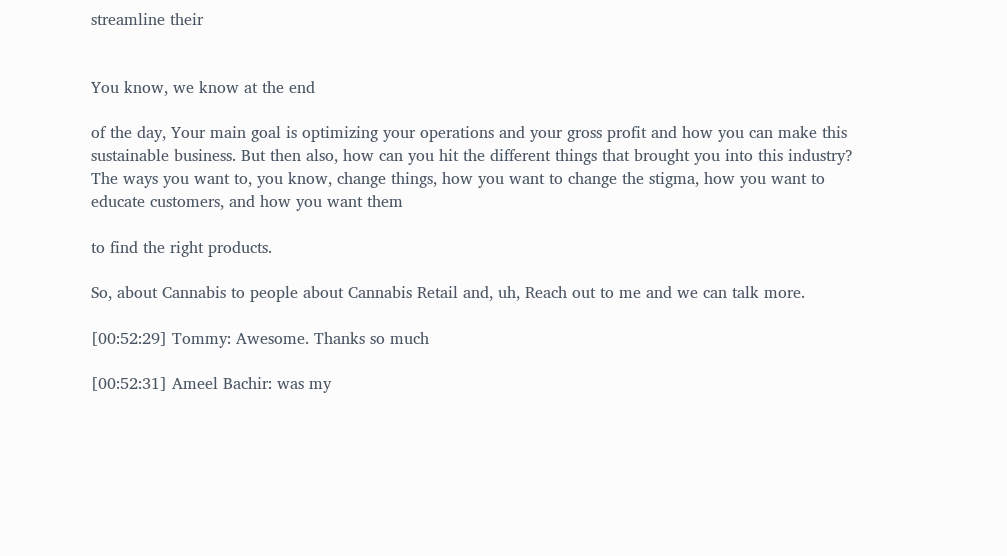streamline their


You know, we know at the end

of the day, Your main goal is optimizing your operations and your gross profit and how you can make this sustainable business. But then also, how can you hit the different things that brought you into this industry? The ways you want to, you know, change things, how you want to change the stigma, how you want to educate customers, and how you want them

to find the right products.

So, about Cannabis to people about Cannabis Retail and, uh, Reach out to me and we can talk more.

[00:52:29] Tommy: Awesome. Thanks so much

[00:52:31] Ameel Bachir: was my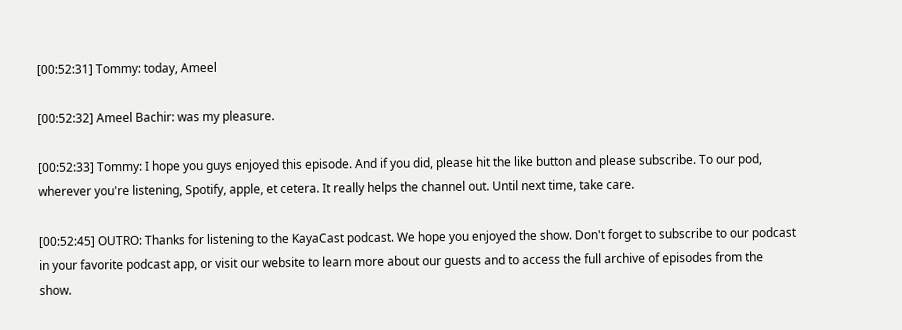[00:52:31] Tommy: today, Ameel

[00:52:32] Ameel Bachir: was my pleasure.

[00:52:33] Tommy: I hope you guys enjoyed this episode. And if you did, please hit the like button and please subscribe. To our pod, wherever you're listening, Spotify, apple, et cetera. It really helps the channel out. Until next time, take care.

[00:52:45] OUTRO: Thanks for listening to the KayaCast podcast. We hope you enjoyed the show. Don't forget to subscribe to our podcast in your favorite podcast app, or visit our website to learn more about our guests and to access the full archive of episodes from the show.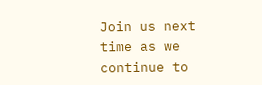Join us next time as we continue to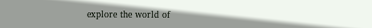explore the world of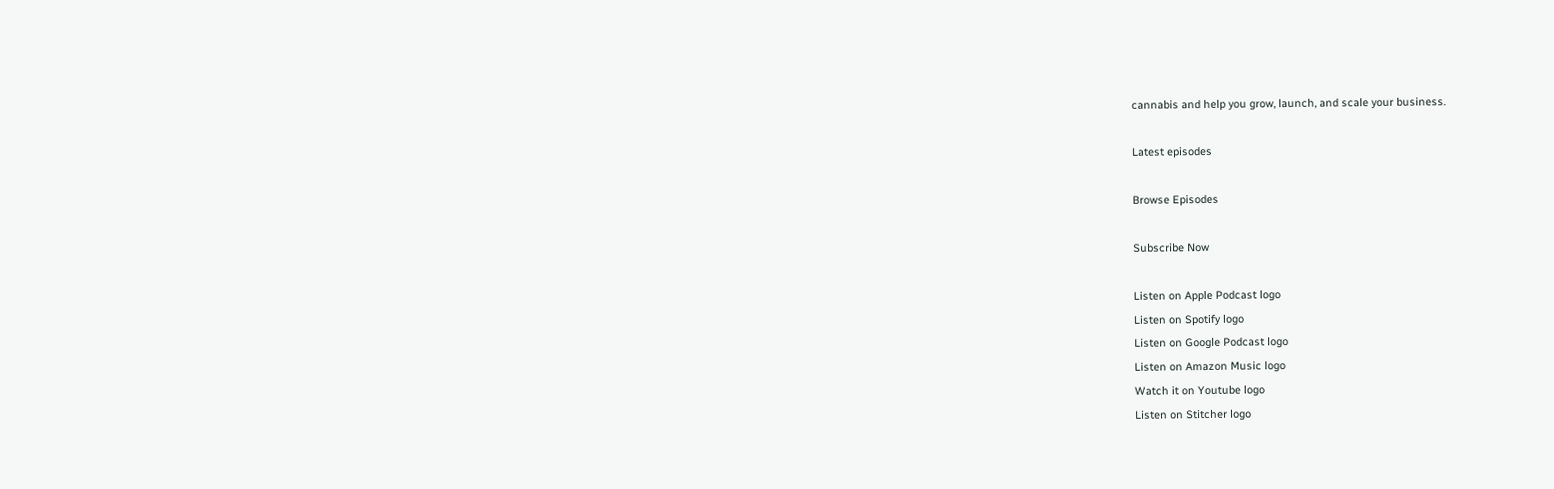cannabis and help you grow, launch, and scale your business.

Latest episodes

Browse Episodes

Subscribe Now

Listen on Apple Podcast logo
Listen on Spotify logo
Listen on Google Podcast logo
Listen on Amazon Music logo
Watch it on Youtube logo
Listen on Stitcher logo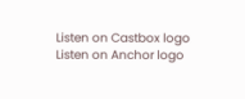Listen on Castbox logo
Listen on Anchor logo